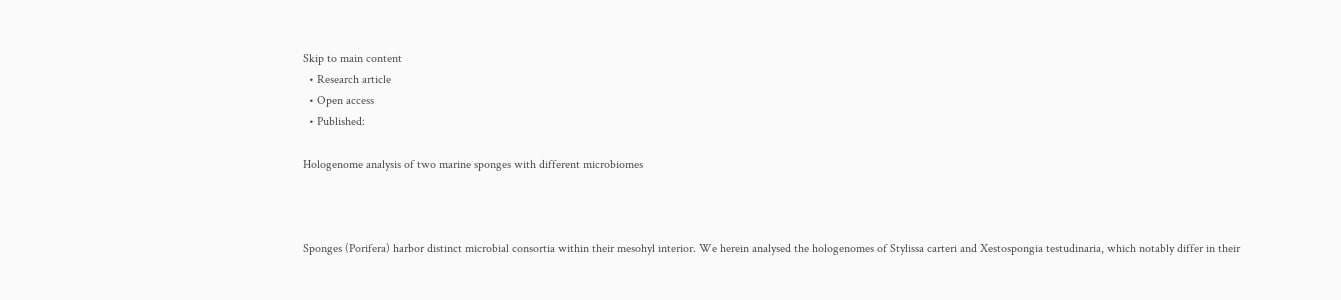Skip to main content
  • Research article
  • Open access
  • Published:

Hologenome analysis of two marine sponges with different microbiomes



Sponges (Porifera) harbor distinct microbial consortia within their mesohyl interior. We herein analysed the hologenomes of Stylissa carteri and Xestospongia testudinaria, which notably differ in their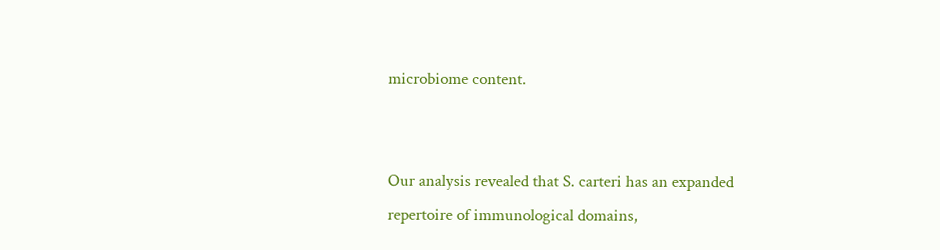microbiome content.


Our analysis revealed that S. carteri has an expanded repertoire of immunological domains,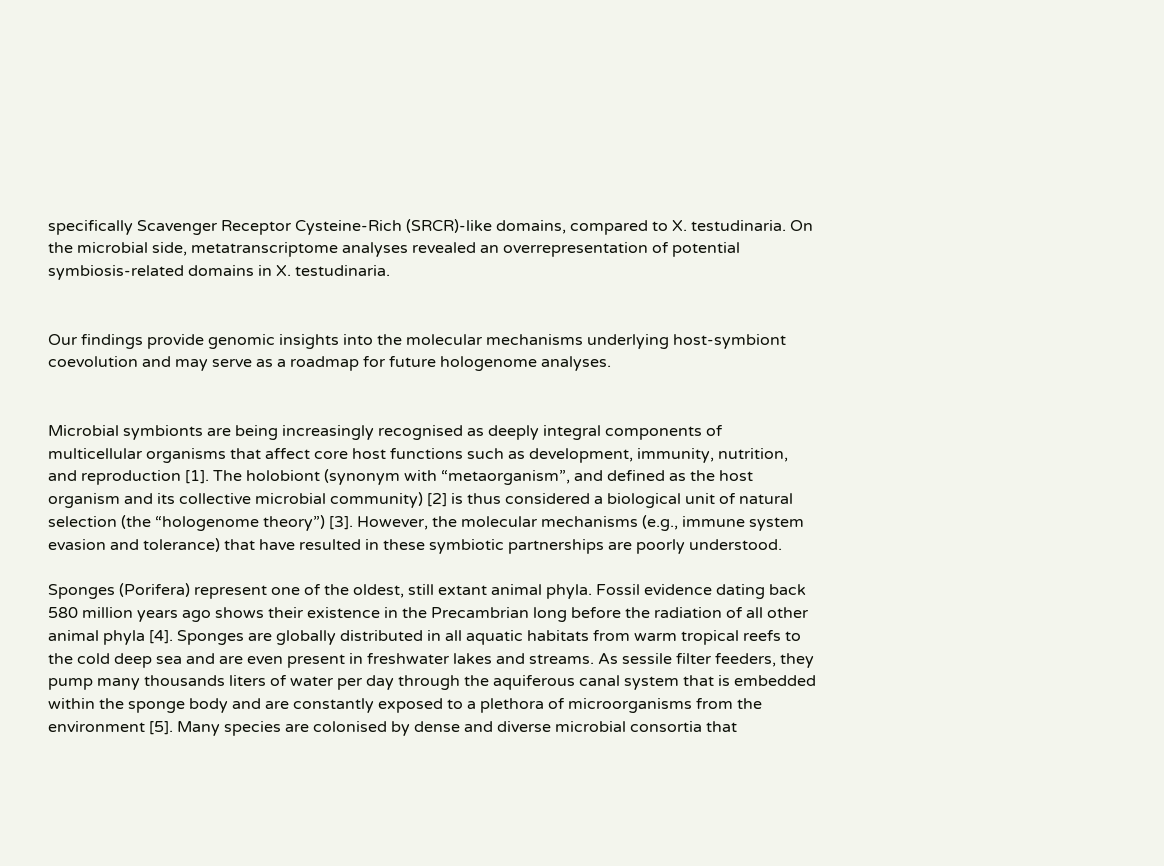specifically Scavenger Receptor Cysteine-Rich (SRCR)-like domains, compared to X. testudinaria. On the microbial side, metatranscriptome analyses revealed an overrepresentation of potential symbiosis-related domains in X. testudinaria.


Our findings provide genomic insights into the molecular mechanisms underlying host-symbiont coevolution and may serve as a roadmap for future hologenome analyses.


Microbial symbionts are being increasingly recognised as deeply integral components of multicellular organisms that affect core host functions such as development, immunity, nutrition, and reproduction [1]. The holobiont (synonym with “metaorganism”, and defined as the host organism and its collective microbial community) [2] is thus considered a biological unit of natural selection (the “hologenome theory”) [3]. However, the molecular mechanisms (e.g., immune system evasion and tolerance) that have resulted in these symbiotic partnerships are poorly understood.

Sponges (Porifera) represent one of the oldest, still extant animal phyla. Fossil evidence dating back 580 million years ago shows their existence in the Precambrian long before the radiation of all other animal phyla [4]. Sponges are globally distributed in all aquatic habitats from warm tropical reefs to the cold deep sea and are even present in freshwater lakes and streams. As sessile filter feeders, they pump many thousands liters of water per day through the aquiferous canal system that is embedded within the sponge body and are constantly exposed to a plethora of microorganisms from the environment [5]. Many species are colonised by dense and diverse microbial consortia that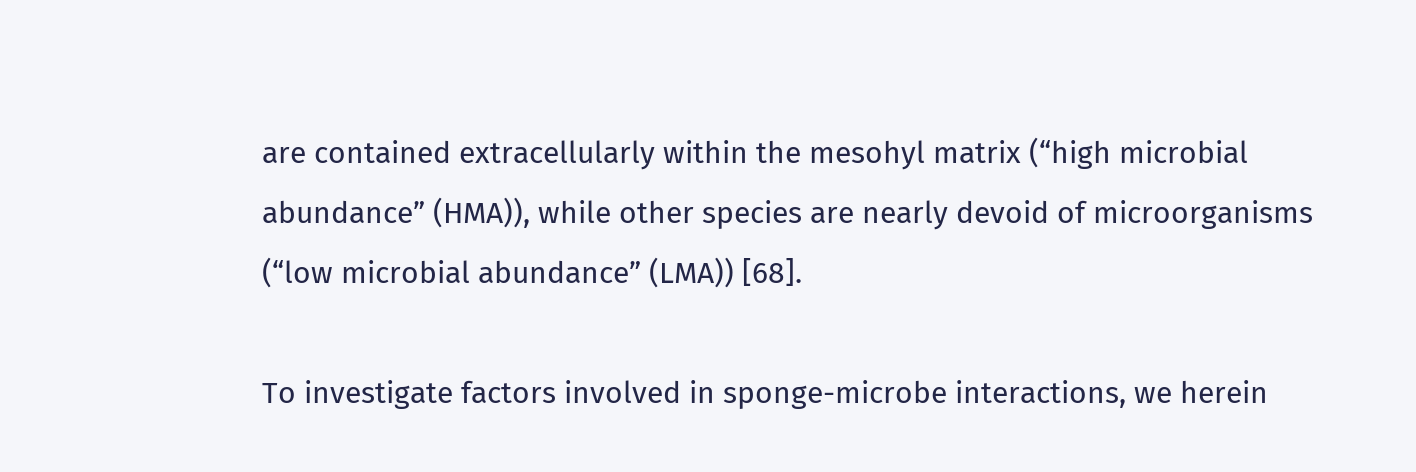are contained extracellularly within the mesohyl matrix (“high microbial abundance” (HMA)), while other species are nearly devoid of microorganisms (“low microbial abundance” (LMA)) [68].

To investigate factors involved in sponge-microbe interactions, we herein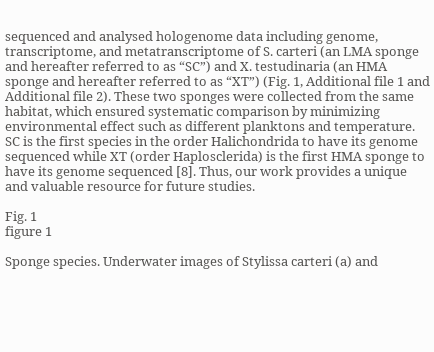sequenced and analysed hologenome data including genome, transcriptome, and metatranscriptome of S. carteri (an LMA sponge and hereafter referred to as “SC”) and X. testudinaria (an HMA sponge and hereafter referred to as “XT”) (Fig. 1, Additional file 1 and Additional file 2). These two sponges were collected from the same habitat, which ensured systematic comparison by minimizing environmental effect such as different planktons and temperature. SC is the first species in the order Halichondrida to have its genome sequenced while XT (order Haplosclerida) is the first HMA sponge to have its genome sequenced [8]. Thus, our work provides a unique and valuable resource for future studies.

Fig. 1
figure 1

Sponge species. Underwater images of Stylissa carteri (a) and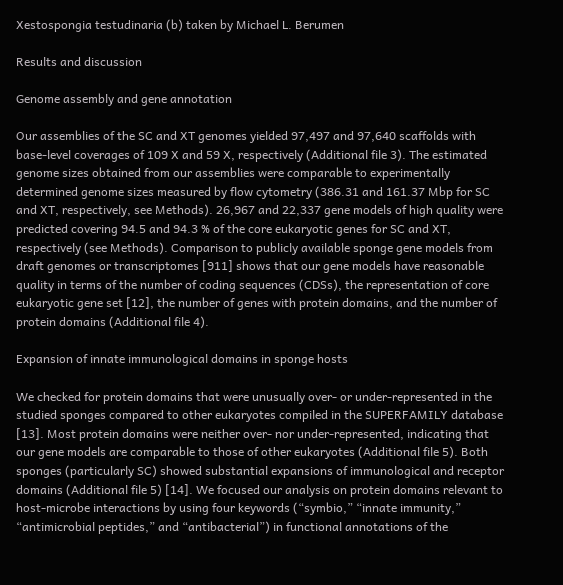Xestospongia testudinaria (b) taken by Michael L. Berumen

Results and discussion

Genome assembly and gene annotation

Our assemblies of the SC and XT genomes yielded 97,497 and 97,640 scaffolds with base-level coverages of 109 X and 59 X, respectively (Additional file 3). The estimated genome sizes obtained from our assemblies were comparable to experimentally determined genome sizes measured by flow cytometry (386.31 and 161.37 Mbp for SC and XT, respectively, see Methods). 26,967 and 22,337 gene models of high quality were predicted covering 94.5 and 94.3 % of the core eukaryotic genes for SC and XT, respectively (see Methods). Comparison to publicly available sponge gene models from draft genomes or transcriptomes [911] shows that our gene models have reasonable quality in terms of the number of coding sequences (CDSs), the representation of core eukaryotic gene set [12], the number of genes with protein domains, and the number of protein domains (Additional file 4).

Expansion of innate immunological domains in sponge hosts

We checked for protein domains that were unusually over- or under-represented in the studied sponges compared to other eukaryotes compiled in the SUPERFAMILY database [13]. Most protein domains were neither over- nor under-represented, indicating that our gene models are comparable to those of other eukaryotes (Additional file 5). Both sponges (particularly SC) showed substantial expansions of immunological and receptor domains (Additional file 5) [14]. We focused our analysis on protein domains relevant to host-microbe interactions by using four keywords (“symbio,” “innate immunity,” “antimicrobial peptides,” and “antibacterial”) in functional annotations of the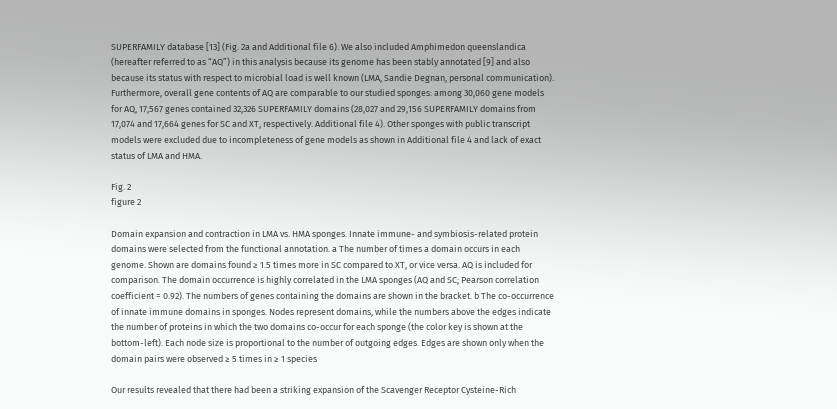SUPERFAMILY database [13] (Fig. 2a and Additional file 6). We also included Amphimedon queenslandica (hereafter referred to as “AQ”) in this analysis because its genome has been stably annotated [9] and also because its status with respect to microbial load is well known (LMA, Sandie Degnan, personal communication). Furthermore, overall gene contents of AQ are comparable to our studied sponges: among 30,060 gene models for AQ, 17,567 genes contained 32,326 SUPERFAMILY domains (28,027 and 29,156 SUPERFAMILY domains from 17,074 and 17,664 genes for SC and XT, respectively. Additional file 4). Other sponges with public transcript models were excluded due to incompleteness of gene models as shown in Additional file 4 and lack of exact status of LMA and HMA.

Fig. 2
figure 2

Domain expansion and contraction in LMA vs. HMA sponges. Innate immune- and symbiosis-related protein domains were selected from the functional annotation. a The number of times a domain occurs in each genome. Shown are domains found ≥ 1.5 times more in SC compared to XT, or vice versa. AQ is included for comparison. The domain occurrence is highly correlated in the LMA sponges (AQ and SC; Pearson correlation coefficient = 0.92). The numbers of genes containing the domains are shown in the bracket. b The co-occurrence of innate immune domains in sponges. Nodes represent domains, while the numbers above the edges indicate the number of proteins in which the two domains co-occur for each sponge (the color key is shown at the bottom-left). Each node size is proportional to the number of outgoing edges. Edges are shown only when the domain pairs were observed ≥ 5 times in ≥ 1 species

Our results revealed that there had been a striking expansion of the Scavenger Receptor Cysteine-Rich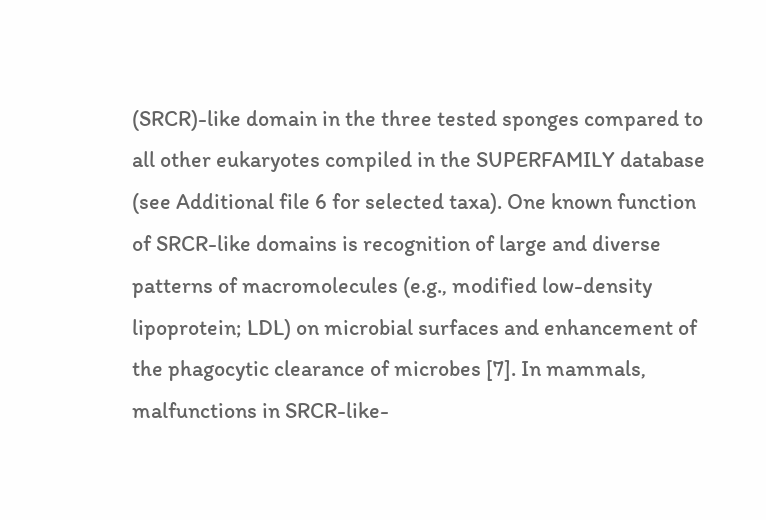(SRCR)-like domain in the three tested sponges compared to all other eukaryotes compiled in the SUPERFAMILY database (see Additional file 6 for selected taxa). One known function of SRCR-like domains is recognition of large and diverse patterns of macromolecules (e.g., modified low-density lipoprotein; LDL) on microbial surfaces and enhancement of the phagocytic clearance of microbes [7]. In mammals, malfunctions in SRCR-like-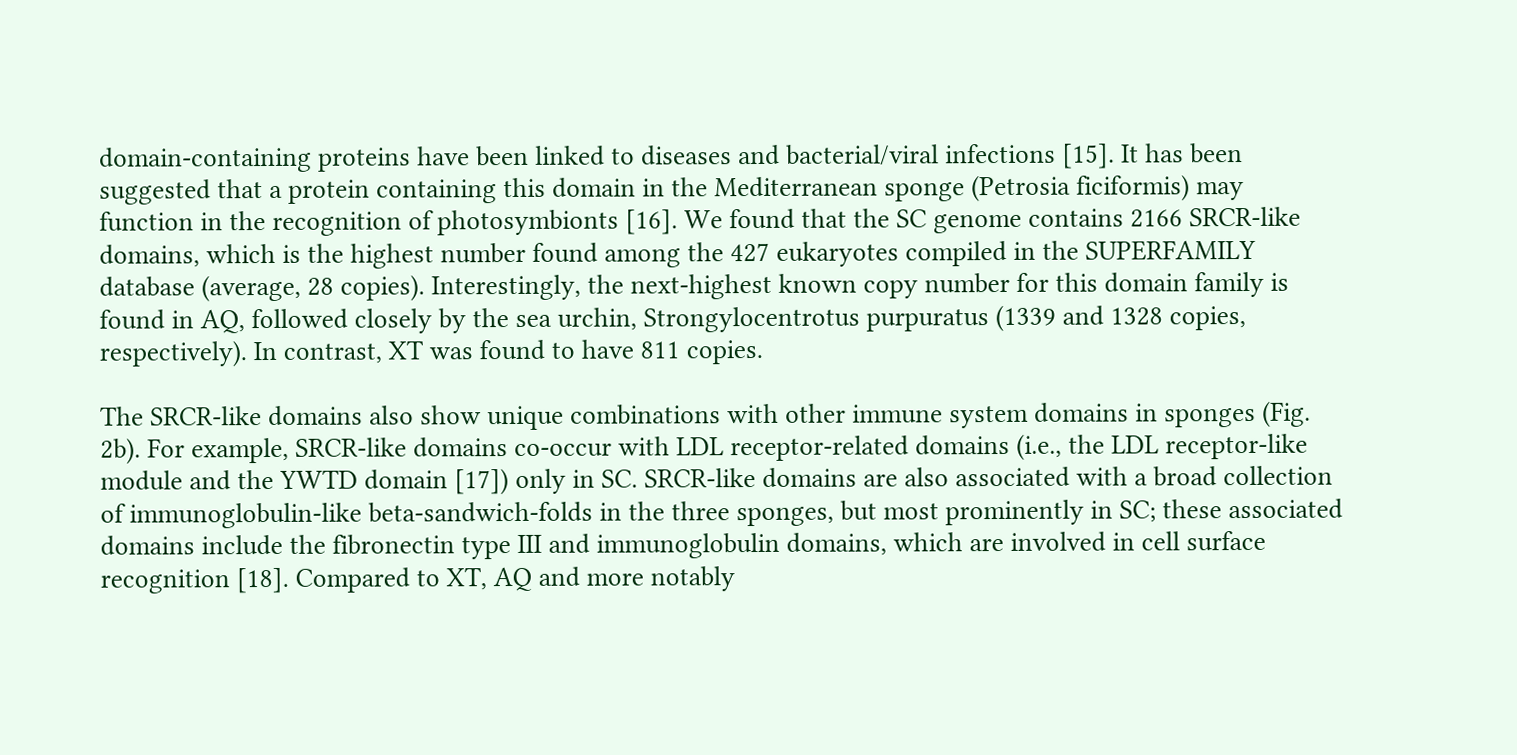domain-containing proteins have been linked to diseases and bacterial/viral infections [15]. It has been suggested that a protein containing this domain in the Mediterranean sponge (Petrosia ficiformis) may function in the recognition of photosymbionts [16]. We found that the SC genome contains 2166 SRCR-like domains, which is the highest number found among the 427 eukaryotes compiled in the SUPERFAMILY database (average, 28 copies). Interestingly, the next-highest known copy number for this domain family is found in AQ, followed closely by the sea urchin, Strongylocentrotus purpuratus (1339 and 1328 copies, respectively). In contrast, XT was found to have 811 copies.

The SRCR-like domains also show unique combinations with other immune system domains in sponges (Fig. 2b). For example, SRCR-like domains co-occur with LDL receptor-related domains (i.e., the LDL receptor-like module and the YWTD domain [17]) only in SC. SRCR-like domains are also associated with a broad collection of immunoglobulin-like beta-sandwich-folds in the three sponges, but most prominently in SC; these associated domains include the fibronectin type III and immunoglobulin domains, which are involved in cell surface recognition [18]. Compared to XT, AQ and more notably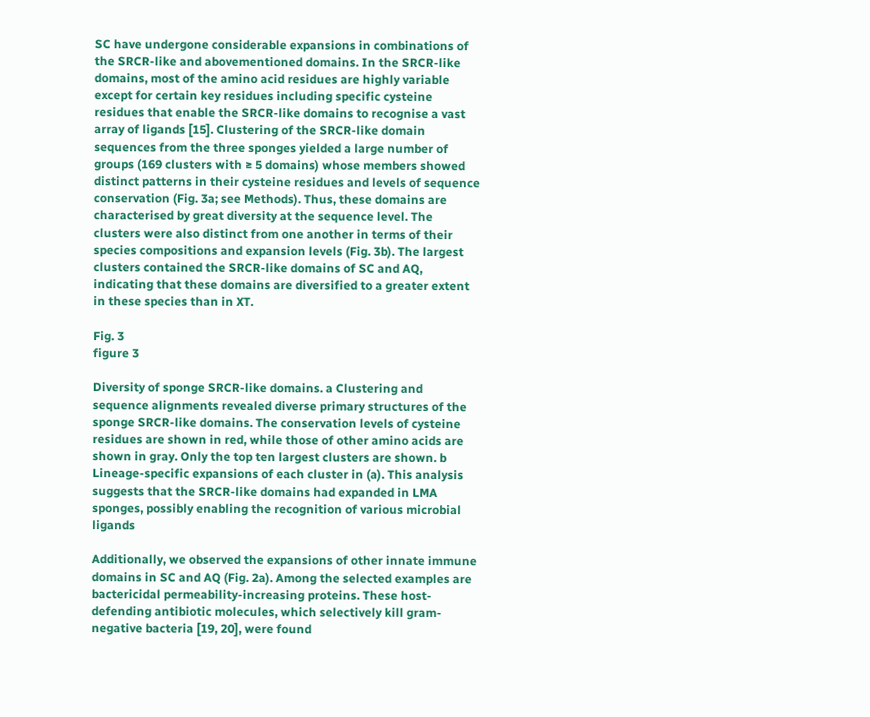SC have undergone considerable expansions in combinations of the SRCR-like and abovementioned domains. In the SRCR-like domains, most of the amino acid residues are highly variable except for certain key residues including specific cysteine residues that enable the SRCR-like domains to recognise a vast array of ligands [15]. Clustering of the SRCR-like domain sequences from the three sponges yielded a large number of groups (169 clusters with ≥ 5 domains) whose members showed distinct patterns in their cysteine residues and levels of sequence conservation (Fig. 3a; see Methods). Thus, these domains are characterised by great diversity at the sequence level. The clusters were also distinct from one another in terms of their species compositions and expansion levels (Fig. 3b). The largest clusters contained the SRCR-like domains of SC and AQ, indicating that these domains are diversified to a greater extent in these species than in XT.

Fig. 3
figure 3

Diversity of sponge SRCR-like domains. a Clustering and sequence alignments revealed diverse primary structures of the sponge SRCR-like domains. The conservation levels of cysteine residues are shown in red, while those of other amino acids are shown in gray. Only the top ten largest clusters are shown. b Lineage-specific expansions of each cluster in (a). This analysis suggests that the SRCR-like domains had expanded in LMA sponges, possibly enabling the recognition of various microbial ligands

Additionally, we observed the expansions of other innate immune domains in SC and AQ (Fig. 2a). Among the selected examples are bactericidal permeability-increasing proteins. These host-defending antibiotic molecules, which selectively kill gram-negative bacteria [19, 20], were found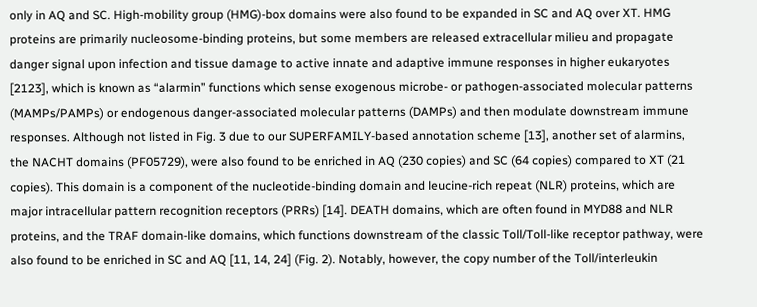only in AQ and SC. High-mobility group (HMG)-box domains were also found to be expanded in SC and AQ over XT. HMG proteins are primarily nucleosome-binding proteins, but some members are released extracellular milieu and propagate danger signal upon infection and tissue damage to active innate and adaptive immune responses in higher eukaryotes [2123], which is known as “alarmin” functions which sense exogenous microbe- or pathogen-associated molecular patterns (MAMPs/PAMPs) or endogenous danger-associated molecular patterns (DAMPs) and then modulate downstream immune responses. Although not listed in Fig. 3 due to our SUPERFAMILY-based annotation scheme [13], another set of alarmins, the NACHT domains (PF05729), were also found to be enriched in AQ (230 copies) and SC (64 copies) compared to XT (21 copies). This domain is a component of the nucleotide-binding domain and leucine-rich repeat (NLR) proteins, which are major intracellular pattern recognition receptors (PRRs) [14]. DEATH domains, which are often found in MYD88 and NLR proteins, and the TRAF domain-like domains, which functions downstream of the classic Toll/Toll-like receptor pathway, were also found to be enriched in SC and AQ [11, 14, 24] (Fig. 2). Notably, however, the copy number of the Toll/interleukin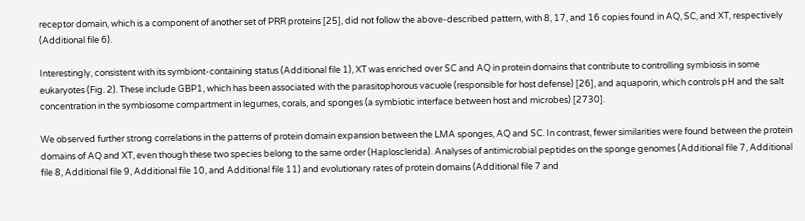receptor domain, which is a component of another set of PRR proteins [25], did not follow the above-described pattern, with 8, 17, and 16 copies found in AQ, SC, and XT, respectively (Additional file 6).

Interestingly, consistent with its symbiont-containing status (Additional file 1), XT was enriched over SC and AQ in protein domains that contribute to controlling symbiosis in some eukaryotes (Fig. 2). These include GBP1, which has been associated with the parasitophorous vacuole (responsible for host defense) [26], and aquaporin, which controls pH and the salt concentration in the symbiosome compartment in legumes, corals, and sponges (a symbiotic interface between host and microbes) [2730].

We observed further strong correlations in the patterns of protein domain expansion between the LMA sponges, AQ and SC. In contrast, fewer similarities were found between the protein domains of AQ and XT, even though these two species belong to the same order (Haplosclerida). Analyses of antimicrobial peptides on the sponge genomes (Additional file 7, Additional file 8, Additional file 9, Additional file 10, and Additional file 11) and evolutionary rates of protein domains (Additional file 7 and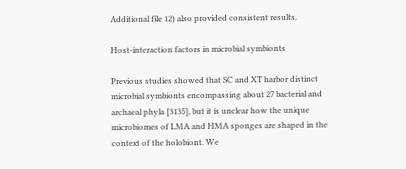Additional file 12) also provided consistent results.

Host-interaction factors in microbial symbionts

Previous studies showed that SC and XT harbor distinct microbial symbionts encompassing about 27 bacterial and archaeal phyla [3135], but it is unclear how the unique microbiomes of LMA and HMA sponges are shaped in the context of the holobiont. We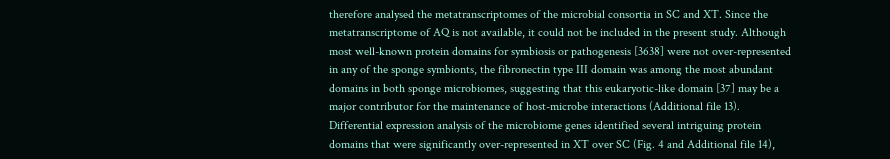therefore analysed the metatranscriptomes of the microbial consortia in SC and XT. Since the metatranscriptome of AQ is not available, it could not be included in the present study. Although most well-known protein domains for symbiosis or pathogenesis [3638] were not over-represented in any of the sponge symbionts, the fibronectin type III domain was among the most abundant domains in both sponge microbiomes, suggesting that this eukaryotic-like domain [37] may be a major contributor for the maintenance of host-microbe interactions (Additional file 13). Differential expression analysis of the microbiome genes identified several intriguing protein domains that were significantly over-represented in XT over SC (Fig. 4 and Additional file 14),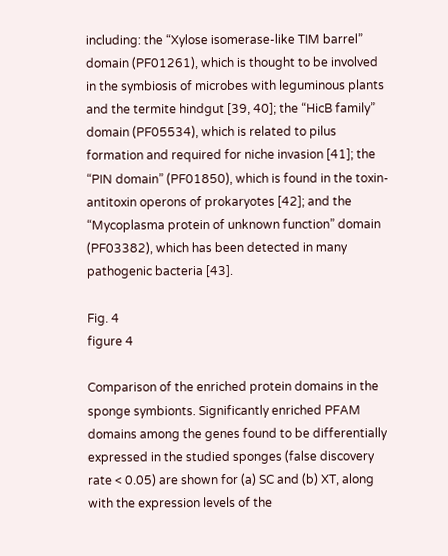including: the “Xylose isomerase-like TIM barrel” domain (PF01261), which is thought to be involved in the symbiosis of microbes with leguminous plants and the termite hindgut [39, 40]; the “HicB family” domain (PF05534), which is related to pilus formation and required for niche invasion [41]; the “PIN domain” (PF01850), which is found in the toxin-antitoxin operons of prokaryotes [42]; and the “Mycoplasma protein of unknown function” domain (PF03382), which has been detected in many pathogenic bacteria [43].

Fig. 4
figure 4

Comparison of the enriched protein domains in the sponge symbionts. Significantly enriched PFAM domains among the genes found to be differentially expressed in the studied sponges (false discovery rate < 0.05) are shown for (a) SC and (b) XT, along with the expression levels of the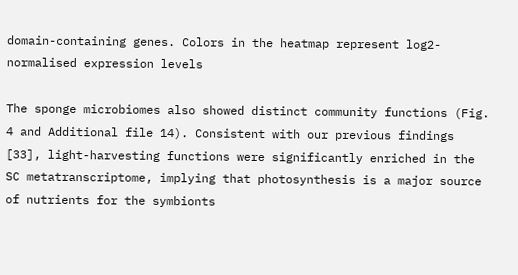domain-containing genes. Colors in the heatmap represent log2-normalised expression levels

The sponge microbiomes also showed distinct community functions (Fig. 4 and Additional file 14). Consistent with our previous findings [33], light-harvesting functions were significantly enriched in the SC metatranscriptome, implying that photosynthesis is a major source of nutrients for the symbionts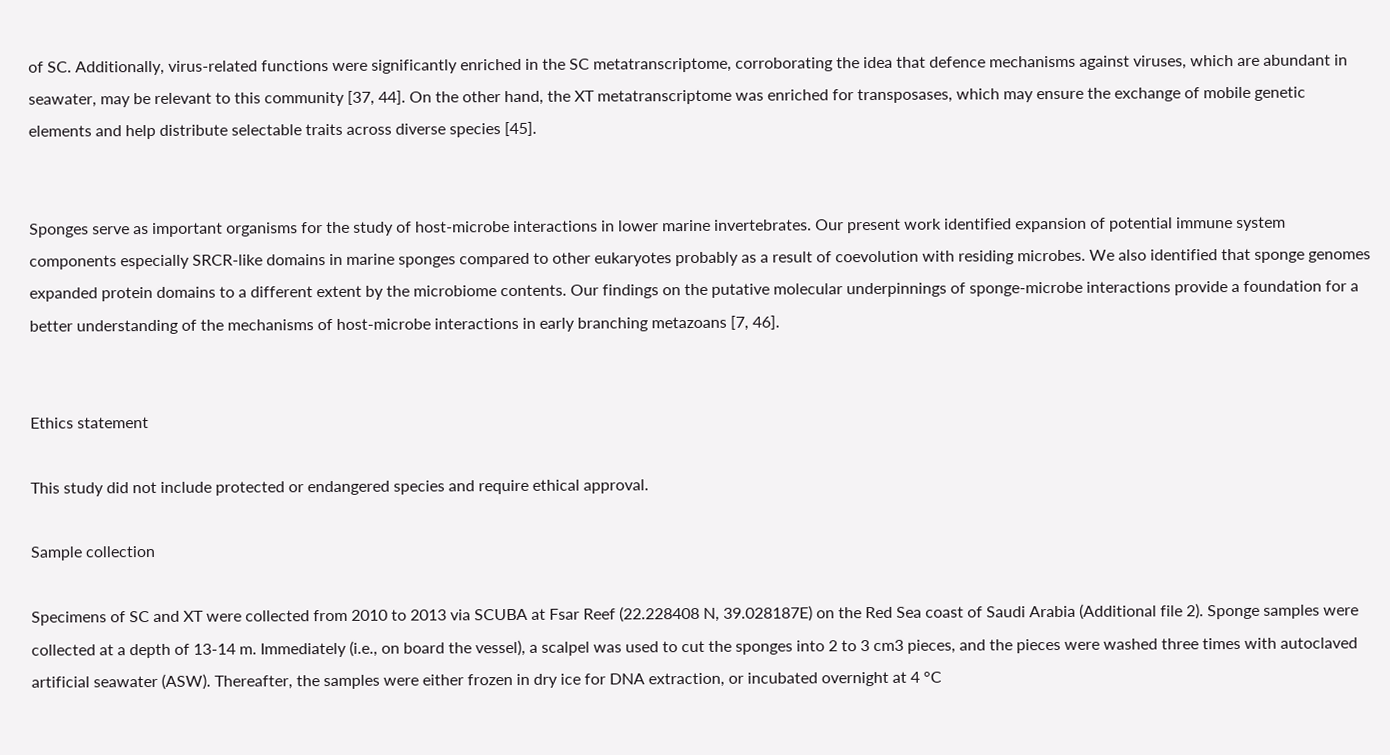of SC. Additionally, virus-related functions were significantly enriched in the SC metatranscriptome, corroborating the idea that defence mechanisms against viruses, which are abundant in seawater, may be relevant to this community [37, 44]. On the other hand, the XT metatranscriptome was enriched for transposases, which may ensure the exchange of mobile genetic elements and help distribute selectable traits across diverse species [45].


Sponges serve as important organisms for the study of host-microbe interactions in lower marine invertebrates. Our present work identified expansion of potential immune system components especially SRCR-like domains in marine sponges compared to other eukaryotes probably as a result of coevolution with residing microbes. We also identified that sponge genomes expanded protein domains to a different extent by the microbiome contents. Our findings on the putative molecular underpinnings of sponge-microbe interactions provide a foundation for a better understanding of the mechanisms of host-microbe interactions in early branching metazoans [7, 46].


Ethics statement

This study did not include protected or endangered species and require ethical approval.

Sample collection

Specimens of SC and XT were collected from 2010 to 2013 via SCUBA at Fsar Reef (22.228408 N, 39.028187E) on the Red Sea coast of Saudi Arabia (Additional file 2). Sponge samples were collected at a depth of 13-14 m. Immediately (i.e., on board the vessel), a scalpel was used to cut the sponges into 2 to 3 cm3 pieces, and the pieces were washed three times with autoclaved artificial seawater (ASW). Thereafter, the samples were either frozen in dry ice for DNA extraction, or incubated overnight at 4 °C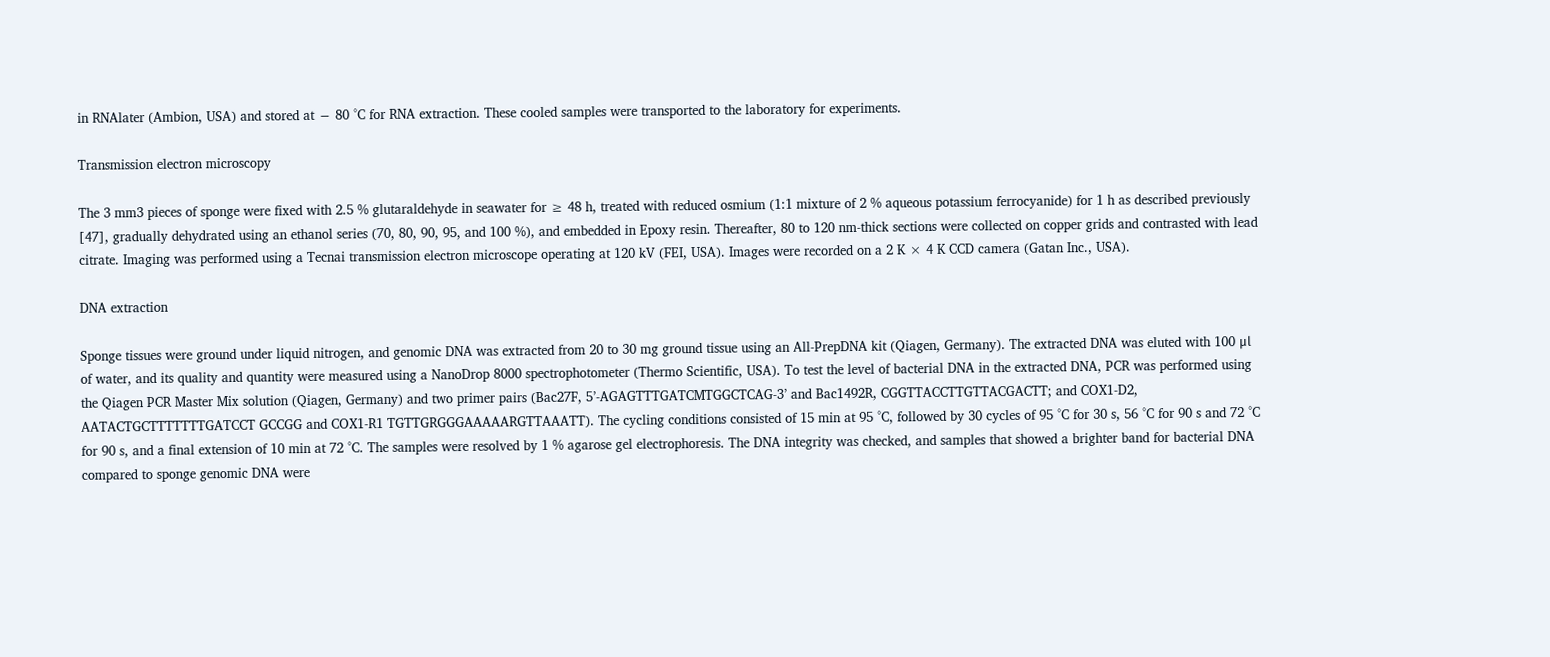in RNAlater (Ambion, USA) and stored at − 80 °C for RNA extraction. These cooled samples were transported to the laboratory for experiments.

Transmission electron microscopy

The 3 mm3 pieces of sponge were fixed with 2.5 % glutaraldehyde in seawater for ≥ 48 h, treated with reduced osmium (1:1 mixture of 2 % aqueous potassium ferrocyanide) for 1 h as described previously [47], gradually dehydrated using an ethanol series (70, 80, 90, 95, and 100 %), and embedded in Epoxy resin. Thereafter, 80 to 120 nm-thick sections were collected on copper grids and contrasted with lead citrate. Imaging was performed using a Tecnai transmission electron microscope operating at 120 kV (FEI, USA). Images were recorded on a 2 K × 4 K CCD camera (Gatan Inc., USA).

DNA extraction

Sponge tissues were ground under liquid nitrogen, and genomic DNA was extracted from 20 to 30 mg ground tissue using an All-PrepDNA kit (Qiagen, Germany). The extracted DNA was eluted with 100 μl of water, and its quality and quantity were measured using a NanoDrop 8000 spectrophotometer (Thermo Scientific, USA). To test the level of bacterial DNA in the extracted DNA, PCR was performed using the Qiagen PCR Master Mix solution (Qiagen, Germany) and two primer pairs (Bac27F, 5’-AGAGTTTGATCMTGGCTCAG-3’ and Bac1492R, CGGTTACCTTGTTACGACTT; and COX1-D2, AATACTGCTTTTTTTGATCCT GCCGG and COX1-R1 TGTTGRGGGAAAAARGTTAAATT). The cycling conditions consisted of 15 min at 95 °C, followed by 30 cycles of 95 °C for 30 s, 56 °C for 90 s and 72 °C for 90 s, and a final extension of 10 min at 72 °C. The samples were resolved by 1 % agarose gel electrophoresis. The DNA integrity was checked, and samples that showed a brighter band for bacterial DNA compared to sponge genomic DNA were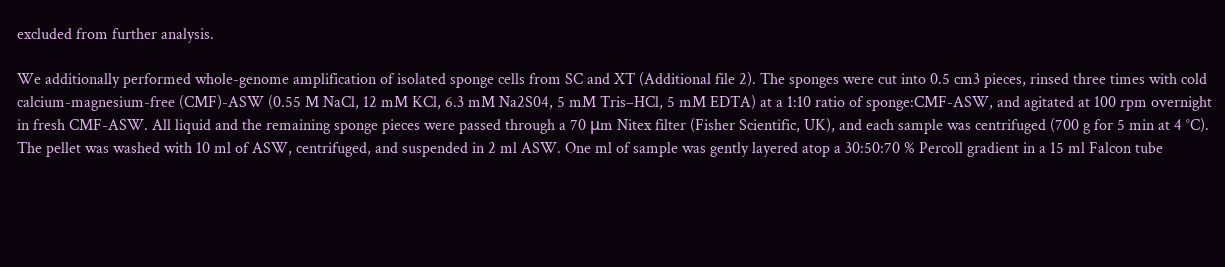excluded from further analysis.

We additionally performed whole-genome amplification of isolated sponge cells from SC and XT (Additional file 2). The sponges were cut into 0.5 cm3 pieces, rinsed three times with cold calcium-magnesium-free (CMF)-ASW (0.55 M NaCl, 12 mM KCl, 6.3 mM Na2S04, 5 mM Tris–HCl, 5 mM EDTA) at a 1:10 ratio of sponge:CMF-ASW, and agitated at 100 rpm overnight in fresh CMF-ASW. All liquid and the remaining sponge pieces were passed through a 70 μm Nitex filter (Fisher Scientific, UK), and each sample was centrifuged (700 g for 5 min at 4 °C). The pellet was washed with 10 ml of ASW, centrifuged, and suspended in 2 ml ASW. One ml of sample was gently layered atop a 30:50:70 % Percoll gradient in a 15 ml Falcon tube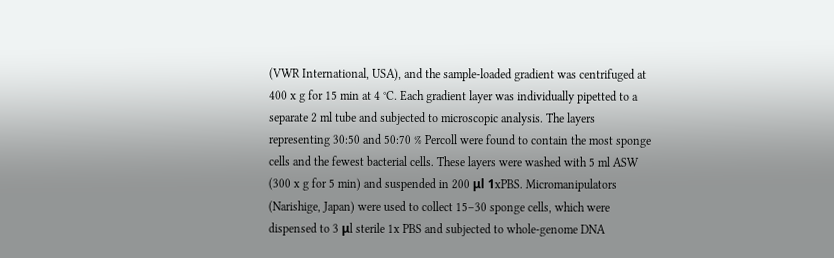(VWR International, USA), and the sample-loaded gradient was centrifuged at 400 x g for 15 min at 4 °C. Each gradient layer was individually pipetted to a separate 2 ml tube and subjected to microscopic analysis. The layers representing 30:50 and 50:70 % Percoll were found to contain the most sponge cells and the fewest bacterial cells. These layers were washed with 5 ml ASW (300 x g for 5 min) and suspended in 200 μl 1xPBS. Micromanipulators (Narishige, Japan) were used to collect 15–30 sponge cells, which were dispensed to 3 μl sterile 1x PBS and subjected to whole-genome DNA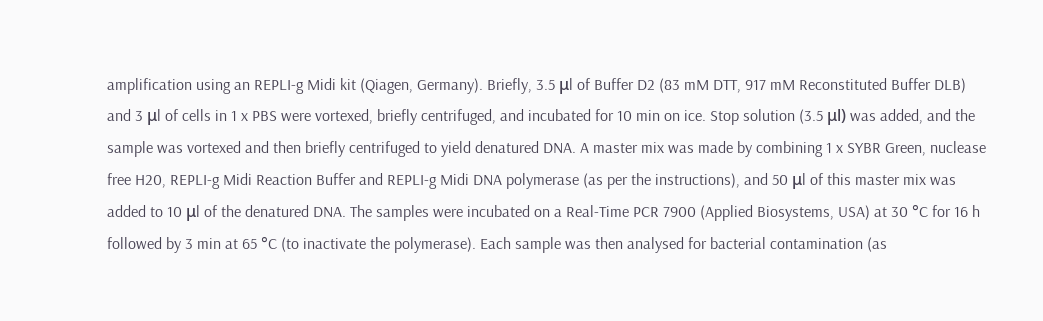amplification using an REPLI-g Midi kit (Qiagen, Germany). Briefly, 3.5 μl of Buffer D2 (83 mM DTT, 917 mM Reconstituted Buffer DLB) and 3 μl of cells in 1 x PBS were vortexed, briefly centrifuged, and incubated for 10 min on ice. Stop solution (3.5 μl) was added, and the sample was vortexed and then briefly centrifuged to yield denatured DNA. A master mix was made by combining 1 x SYBR Green, nuclease free H20, REPLI-g Midi Reaction Buffer and REPLI-g Midi DNA polymerase (as per the instructions), and 50 μl of this master mix was added to 10 μl of the denatured DNA. The samples were incubated on a Real-Time PCR 7900 (Applied Biosystems, USA) at 30 °C for 16 h followed by 3 min at 65 °C (to inactivate the polymerase). Each sample was then analysed for bacterial contamination (as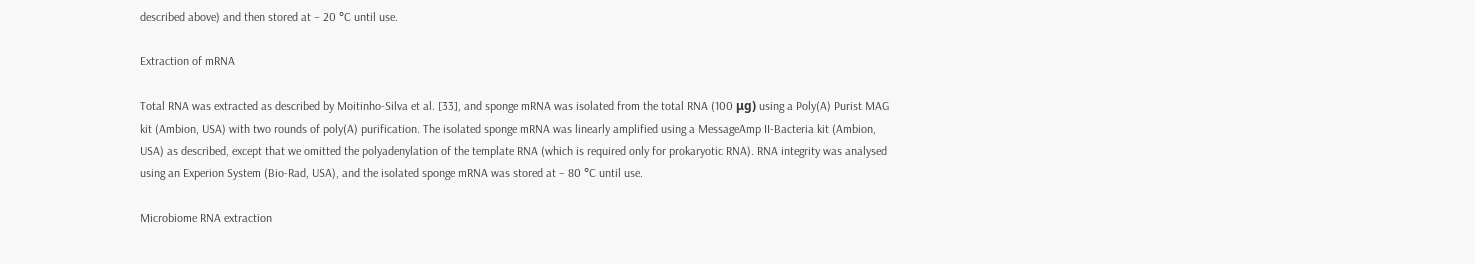described above) and then stored at − 20 °C until use.

Extraction of mRNA

Total RNA was extracted as described by Moitinho-Silva et al. [33], and sponge mRNA was isolated from the total RNA (100 μg) using a Poly(A) Purist MAG kit (Ambion, USA) with two rounds of poly(A) purification. The isolated sponge mRNA was linearly amplified using a MessageAmp II-Bacteria kit (Ambion, USA) as described, except that we omitted the polyadenylation of the template RNA (which is required only for prokaryotic RNA). RNA integrity was analysed using an Experion System (Bio-Rad, USA), and the isolated sponge mRNA was stored at − 80 °C until use.

Microbiome RNA extraction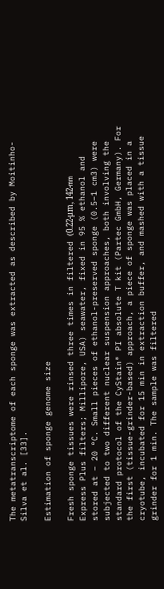The metatranscriptome of each sponge was extracted as described by Moitinho-Silva et al. [33].

Estimation of sponge genome size

Fresh sponge tissues were rinsed three times in filtered (0.22-μm, 142-mm Express Plus filters; Millipore, USA) seawater, fixed in 95 % ethanol and stored at − 20 °C. Small pieces of ethanol-preserved sponge (0.5–1 cm3) were subjected to two different nuclear suspension approaches, both involving the standard protocol of the CyStain® PI absolute T kit (Partec GmbH, Germany). For the first (tissue-grinder-based) approach, a piece of sponge was placed in a cryotube, incubated for 15 min in extraction buffer, and mashed with a tissue grinder for 1 min. The sample was filtered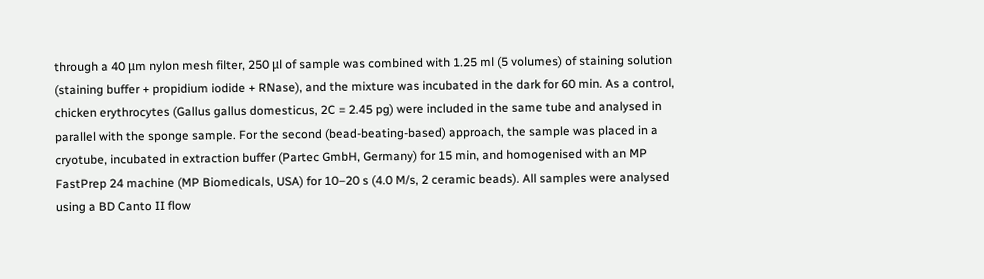through a 40 μm nylon mesh filter, 250 μl of sample was combined with 1.25 ml (5 volumes) of staining solution (staining buffer + propidium iodide + RNase), and the mixture was incubated in the dark for 60 min. As a control, chicken erythrocytes (Gallus gallus domesticus, 2C = 2.45 pg) were included in the same tube and analysed in parallel with the sponge sample. For the second (bead-beating-based) approach, the sample was placed in a cryotube, incubated in extraction buffer (Partec GmbH, Germany) for 15 min, and homogenised with an MP FastPrep 24 machine (MP Biomedicals, USA) for 10–20 s (4.0 M/s, 2 ceramic beads). All samples were analysed using a BD Canto II flow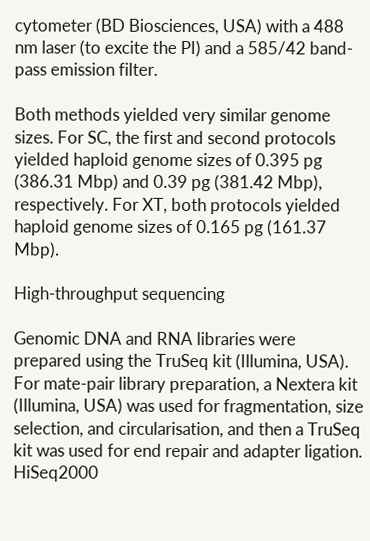cytometer (BD Biosciences, USA) with a 488 nm laser (to excite the PI) and a 585/42 band-pass emission filter.

Both methods yielded very similar genome sizes. For SC, the first and second protocols yielded haploid genome sizes of 0.395 pg (386.31 Mbp) and 0.39 pg (381.42 Mbp), respectively. For XT, both protocols yielded haploid genome sizes of 0.165 pg (161.37 Mbp).

High-throughput sequencing

Genomic DNA and RNA libraries were prepared using the TruSeq kit (Illumina, USA). For mate-pair library preparation, a Nextera kit (Illumina, USA) was used for fragmentation, size selection, and circularisation, and then a TruSeq kit was used for end repair and adapter ligation. HiSeq2000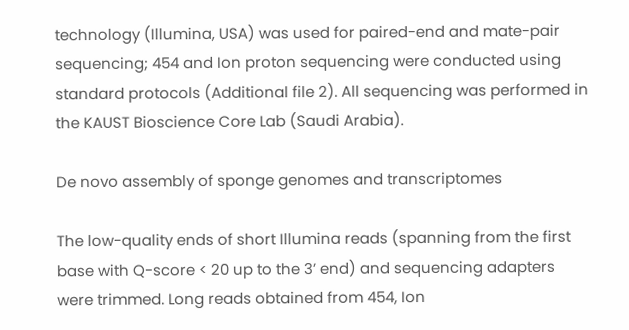technology (Illumina, USA) was used for paired-end and mate-pair sequencing; 454 and Ion proton sequencing were conducted using standard protocols (Additional file 2). All sequencing was performed in the KAUST Bioscience Core Lab (Saudi Arabia).

De novo assembly of sponge genomes and transcriptomes

The low-quality ends of short Illumina reads (spanning from the first base with Q-score < 20 up to the 3’ end) and sequencing adapters were trimmed. Long reads obtained from 454, Ion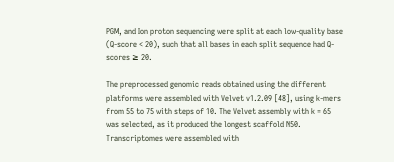PGM, and Ion proton sequencing were split at each low-quality base (Q-score < 20), such that all bases in each split sequence had Q-scores ≥ 20.

The preprocessed genomic reads obtained using the different platforms were assembled with Velvet v1.2.09 [48], using k-mers from 55 to 75 with steps of 10. The Velvet assembly with k = 65 was selected, as it produced the longest scaffold N50. Transcriptomes were assembled with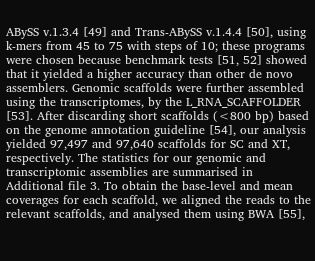ABySS v.1.3.4 [49] and Trans-ABySS v.1.4.4 [50], using k-mers from 45 to 75 with steps of 10; these programs were chosen because benchmark tests [51, 52] showed that it yielded a higher accuracy than other de novo assemblers. Genomic scaffolds were further assembled using the transcriptomes, by the L_RNA_SCAFFOLDER [53]. After discarding short scaffolds (<800 bp) based on the genome annotation guideline [54], our analysis yielded 97,497 and 97,640 scaffolds for SC and XT, respectively. The statistics for our genomic and transcriptomic assemblies are summarised in Additional file 3. To obtain the base-level and mean coverages for each scaffold, we aligned the reads to the relevant scaffolds, and analysed them using BWA [55],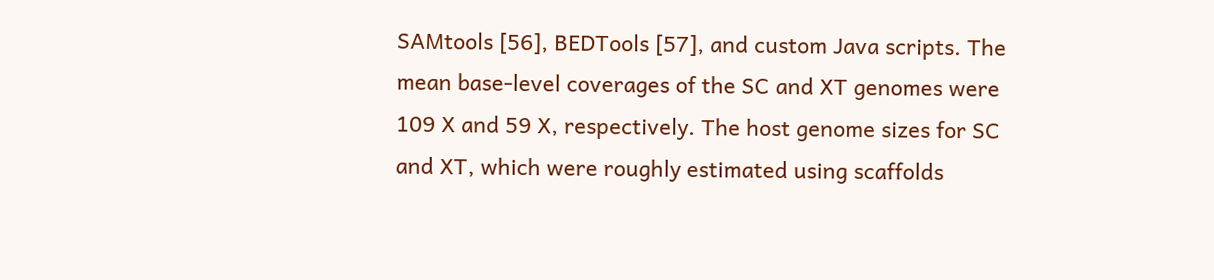SAMtools [56], BEDTools [57], and custom Java scripts. The mean base-level coverages of the SC and XT genomes were 109 X and 59 X, respectively. The host genome sizes for SC and XT, which were roughly estimated using scaffolds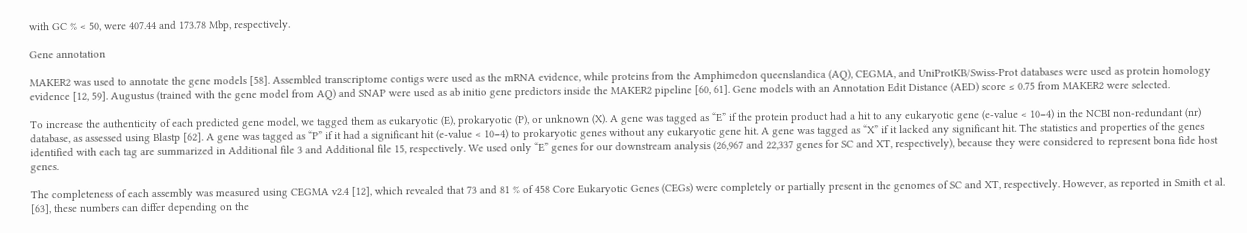with GC % < 50, were 407.44 and 173.78 Mbp, respectively.

Gene annotation

MAKER2 was used to annotate the gene models [58]. Assembled transcriptome contigs were used as the mRNA evidence, while proteins from the Amphimedon queenslandica (AQ), CEGMA, and UniProtKB/Swiss-Prot databases were used as protein homology evidence [12, 59]. Augustus (trained with the gene model from AQ) and SNAP were used as ab initio gene predictors inside the MAKER2 pipeline [60, 61]. Gene models with an Annotation Edit Distance (AED) score ≤ 0.75 from MAKER2 were selected.

To increase the authenticity of each predicted gene model, we tagged them as eukaryotic (E), prokaryotic (P), or unknown (X). A gene was tagged as “E” if the protein product had a hit to any eukaryotic gene (e-value < 10−4) in the NCBI non-redundant (nr) database, as assessed using Blastp [62]. A gene was tagged as “P” if it had a significant hit (e-value < 10−4) to prokaryotic genes without any eukaryotic gene hit. A gene was tagged as “X” if it lacked any significant hit. The statistics and properties of the genes identified with each tag are summarized in Additional file 3 and Additional file 15, respectively. We used only “E” genes for our downstream analysis (26,967 and 22,337 genes for SC and XT, respectively), because they were considered to represent bona fide host genes.

The completeness of each assembly was measured using CEGMA v2.4 [12], which revealed that 73 and 81 % of 458 Core Eukaryotic Genes (CEGs) were completely or partially present in the genomes of SC and XT, respectively. However, as reported in Smith et al. [63], these numbers can differ depending on the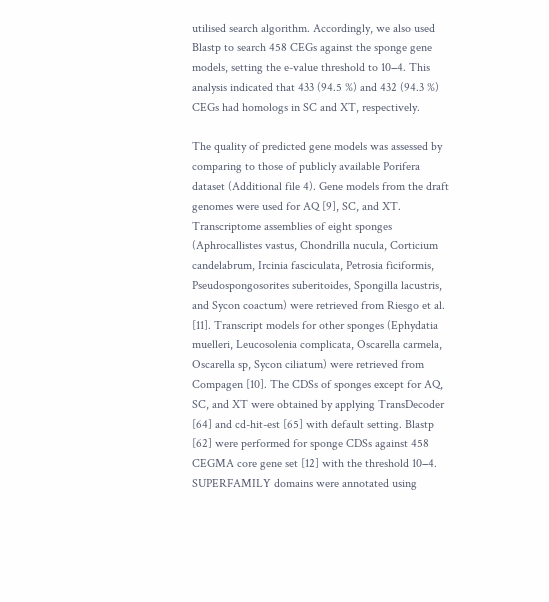utilised search algorithm. Accordingly, we also used Blastp to search 458 CEGs against the sponge gene models, setting the e-value threshold to 10−4. This analysis indicated that 433 (94.5 %) and 432 (94.3 %) CEGs had homologs in SC and XT, respectively.

The quality of predicted gene models was assessed by comparing to those of publicly available Porifera dataset (Additional file 4). Gene models from the draft genomes were used for AQ [9], SC, and XT. Transcriptome assemblies of eight sponges (Aphrocallistes vastus, Chondrilla nucula, Corticium candelabrum, Ircinia fasciculata, Petrosia ficiformis, Pseudospongosorites suberitoides, Spongilla lacustris, and Sycon coactum) were retrieved from Riesgo et al. [11]. Transcript models for other sponges (Ephydatia muelleri, Leucosolenia complicata, Oscarella carmela, Oscarella sp, Sycon ciliatum) were retrieved from Compagen [10]. The CDSs of sponges except for AQ, SC, and XT were obtained by applying TransDecoder [64] and cd-hit-est [65] with default setting. Blastp [62] were performed for sponge CDSs against 458 CEGMA core gene set [12] with the threshold 10−4. SUPERFAMILY domains were annotated using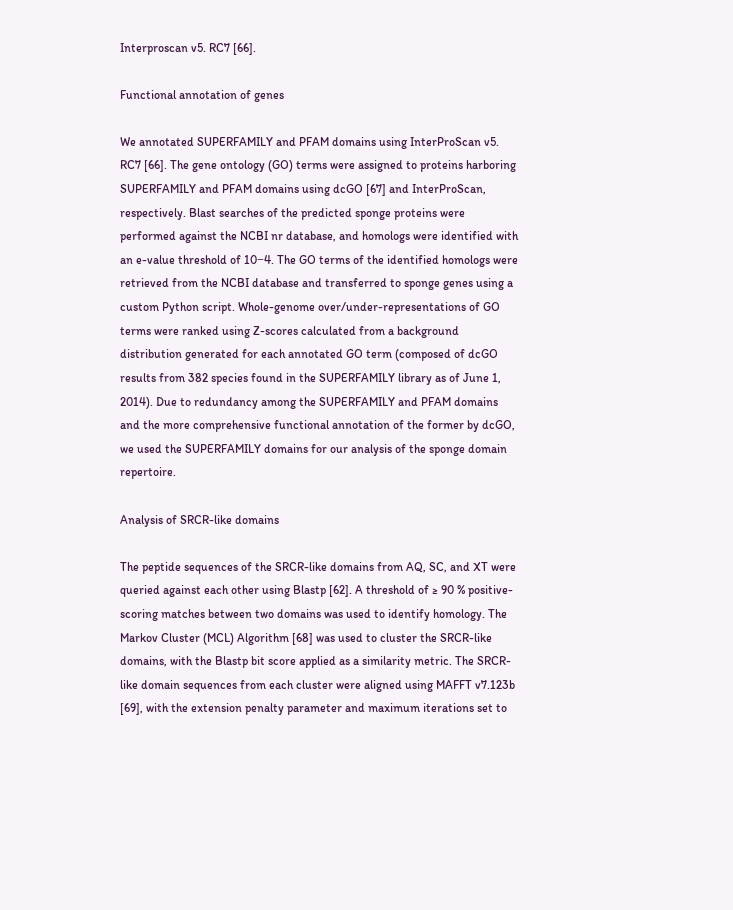Interproscan v5. RC7 [66].

Functional annotation of genes

We annotated SUPERFAMILY and PFAM domains using InterProScan v5. RC7 [66]. The gene ontology (GO) terms were assigned to proteins harboring SUPERFAMILY and PFAM domains using dcGO [67] and InterProScan, respectively. Blast searches of the predicted sponge proteins were performed against the NCBI nr database, and homologs were identified with an e-value threshold of 10−4. The GO terms of the identified homologs were retrieved from the NCBI database and transferred to sponge genes using a custom Python script. Whole-genome over/under-representations of GO terms were ranked using Z-scores calculated from a background distribution generated for each annotated GO term (composed of dcGO results from 382 species found in the SUPERFAMILY library as of June 1, 2014). Due to redundancy among the SUPERFAMILY and PFAM domains and the more comprehensive functional annotation of the former by dcGO, we used the SUPERFAMILY domains for our analysis of the sponge domain repertoire.

Analysis of SRCR-like domains

The peptide sequences of the SRCR-like domains from AQ, SC, and XT were queried against each other using Blastp [62]. A threshold of ≥ 90 % positive-scoring matches between two domains was used to identify homology. The Markov Cluster (MCL) Algorithm [68] was used to cluster the SRCR-like domains, with the Blastp bit score applied as a similarity metric. The SRCR-like domain sequences from each cluster were aligned using MAFFT v7.123b [69], with the extension penalty parameter and maximum iterations set to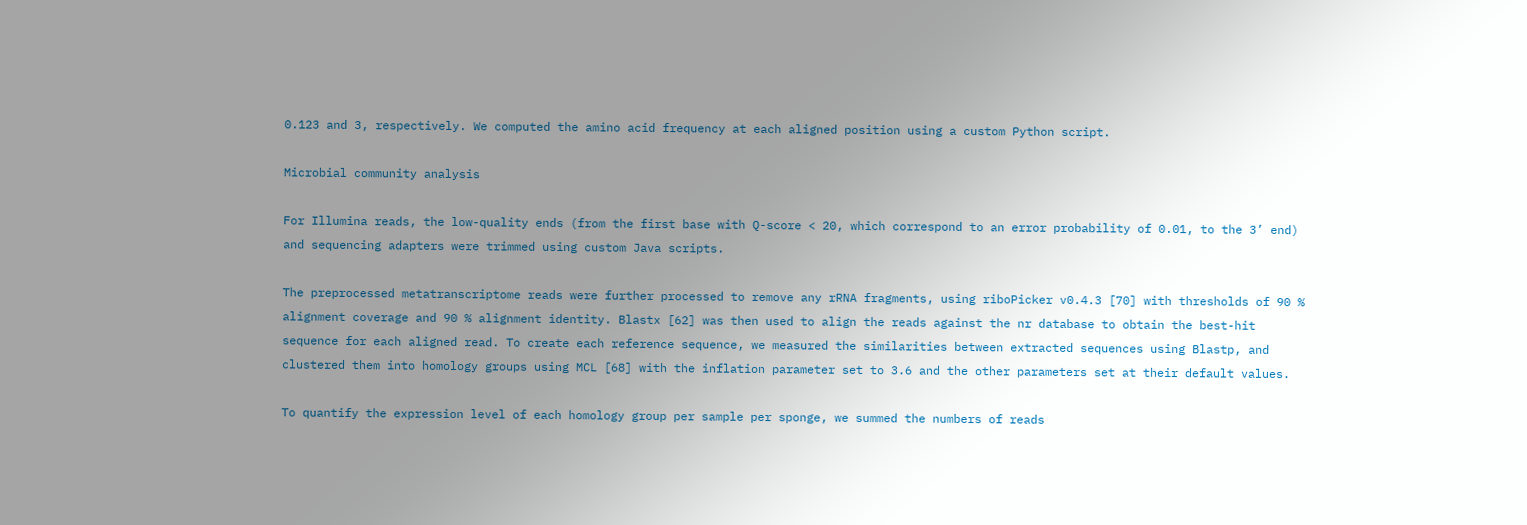0.123 and 3, respectively. We computed the amino acid frequency at each aligned position using a custom Python script.

Microbial community analysis

For Illumina reads, the low-quality ends (from the first base with Q-score < 20, which correspond to an error probability of 0.01, to the 3’ end) and sequencing adapters were trimmed using custom Java scripts.

The preprocessed metatranscriptome reads were further processed to remove any rRNA fragments, using riboPicker v0.4.3 [70] with thresholds of 90 % alignment coverage and 90 % alignment identity. Blastx [62] was then used to align the reads against the nr database to obtain the best-hit sequence for each aligned read. To create each reference sequence, we measured the similarities between extracted sequences using Blastp, and clustered them into homology groups using MCL [68] with the inflation parameter set to 3.6 and the other parameters set at their default values.

To quantify the expression level of each homology group per sample per sponge, we summed the numbers of reads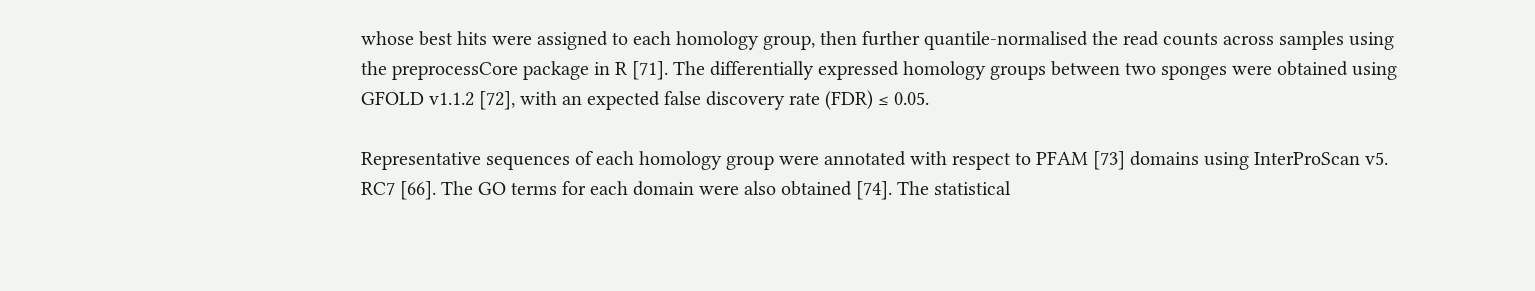whose best hits were assigned to each homology group, then further quantile-normalised the read counts across samples using the preprocessCore package in R [71]. The differentially expressed homology groups between two sponges were obtained using GFOLD v1.1.2 [72], with an expected false discovery rate (FDR) ≤ 0.05.

Representative sequences of each homology group were annotated with respect to PFAM [73] domains using InterProScan v5. RC7 [66]. The GO terms for each domain were also obtained [74]. The statistical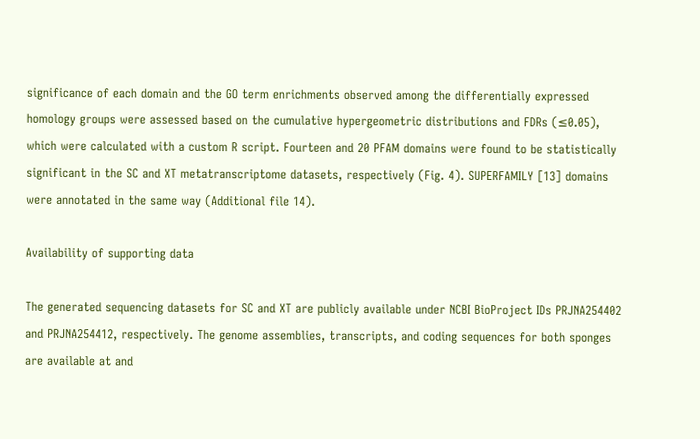significance of each domain and the GO term enrichments observed among the differentially expressed homology groups were assessed based on the cumulative hypergeometric distributions and FDRs (≤0.05), which were calculated with a custom R script. Fourteen and 20 PFAM domains were found to be statistically significant in the SC and XT metatranscriptome datasets, respectively (Fig. 4). SUPERFAMILY [13] domains were annotated in the same way (Additional file 14).

Availability of supporting data

The generated sequencing datasets for SC and XT are publicly available under NCBI BioProject IDs PRJNA254402 and PRJNA254412, respectively. The genome assemblies, transcripts, and coding sequences for both sponges are available at and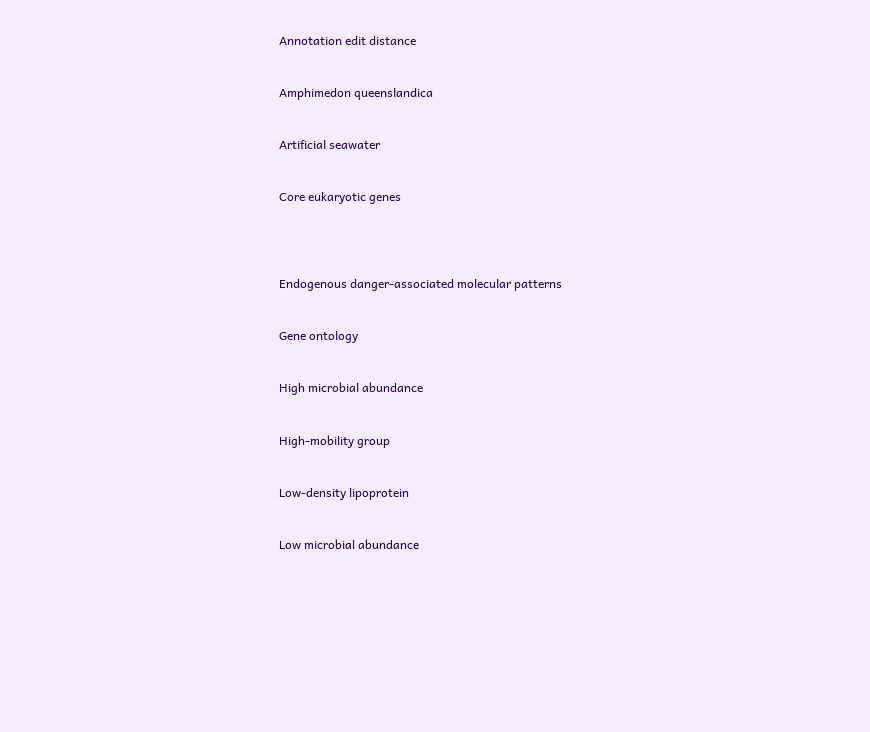Annotation edit distance


Amphimedon queenslandica


Artificial seawater


Core eukaryotic genes




Endogenous danger-associated molecular patterns


Gene ontology


High microbial abundance


High-mobility group


Low-density lipoprotein


Low microbial abundance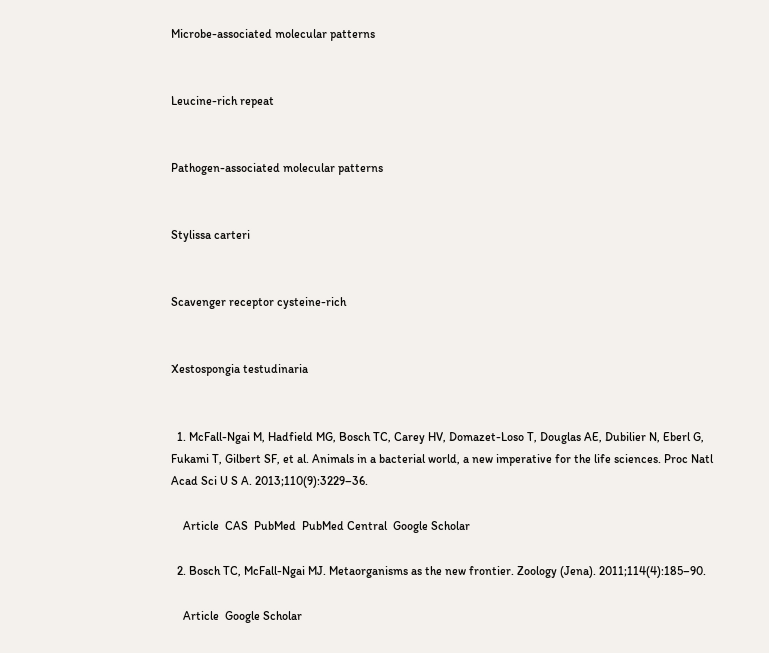Microbe-associated molecular patterns


Leucine-rich repeat


Pathogen-associated molecular patterns


Stylissa carteri


Scavenger receptor cysteine-rich


Xestospongia testudinaria


  1. McFall-Ngai M, Hadfield MG, Bosch TC, Carey HV, Domazet-Loso T, Douglas AE, Dubilier N, Eberl G, Fukami T, Gilbert SF, et al. Animals in a bacterial world, a new imperative for the life sciences. Proc Natl Acad Sci U S A. 2013;110(9):3229–36.

    Article  CAS  PubMed  PubMed Central  Google Scholar

  2. Bosch TC, McFall-Ngai MJ. Metaorganisms as the new frontier. Zoology (Jena). 2011;114(4):185–90.

    Article  Google Scholar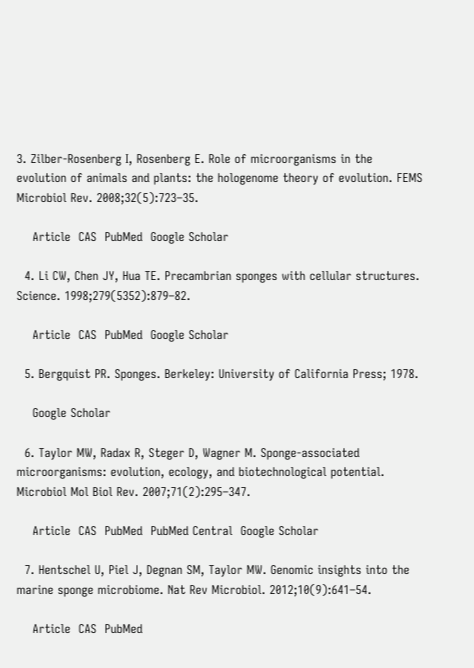3. Zilber-Rosenberg I, Rosenberg E. Role of microorganisms in the evolution of animals and plants: the hologenome theory of evolution. FEMS Microbiol Rev. 2008;32(5):723–35.

    Article  CAS  PubMed  Google Scholar

  4. Li CW, Chen JY, Hua TE. Precambrian sponges with cellular structures. Science. 1998;279(5352):879–82.

    Article  CAS  PubMed  Google Scholar

  5. Bergquist PR. Sponges. Berkeley: University of California Press; 1978.

    Google Scholar

  6. Taylor MW, Radax R, Steger D, Wagner M. Sponge-associated microorganisms: evolution, ecology, and biotechnological potential. Microbiol Mol Biol Rev. 2007;71(2):295–347.

    Article  CAS  PubMed  PubMed Central  Google Scholar

  7. Hentschel U, Piel J, Degnan SM, Taylor MW. Genomic insights into the marine sponge microbiome. Nat Rev Microbiol. 2012;10(9):641–54.

    Article  CAS  PubMed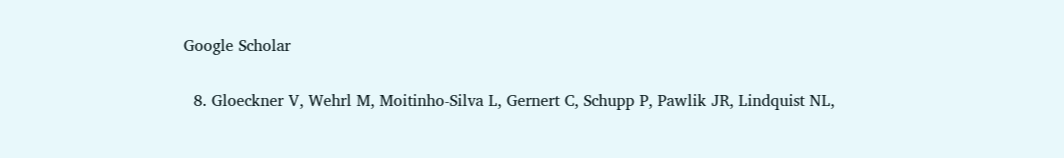Google Scholar

  8. Gloeckner V, Wehrl M, Moitinho-Silva L, Gernert C, Schupp P, Pawlik JR, Lindquist NL,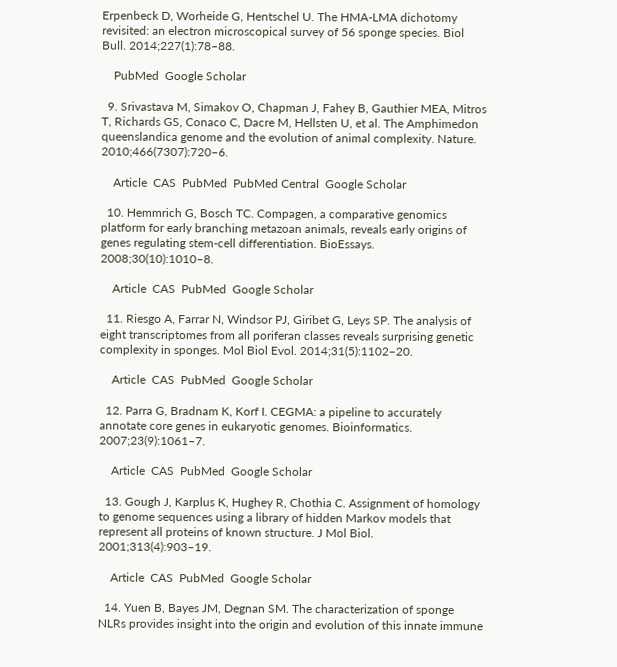Erpenbeck D, Worheide G, Hentschel U. The HMA-LMA dichotomy revisited: an electron microscopical survey of 56 sponge species. Biol Bull. 2014;227(1):78–88.

    PubMed  Google Scholar

  9. Srivastava M, Simakov O, Chapman J, Fahey B, Gauthier MEA, Mitros T, Richards GS, Conaco C, Dacre M, Hellsten U, et al. The Amphimedon queenslandica genome and the evolution of animal complexity. Nature. 2010;466(7307):720–6.

    Article  CAS  PubMed  PubMed Central  Google Scholar

  10. Hemmrich G, Bosch TC. Compagen, a comparative genomics platform for early branching metazoan animals, reveals early origins of genes regulating stem-cell differentiation. BioEssays. 2008;30(10):1010–8.

    Article  CAS  PubMed  Google Scholar

  11. Riesgo A, Farrar N, Windsor PJ, Giribet G, Leys SP. The analysis of eight transcriptomes from all poriferan classes reveals surprising genetic complexity in sponges. Mol Biol Evol. 2014;31(5):1102–20.

    Article  CAS  PubMed  Google Scholar

  12. Parra G, Bradnam K, Korf I. CEGMA: a pipeline to accurately annotate core genes in eukaryotic genomes. Bioinformatics. 2007;23(9):1061–7.

    Article  CAS  PubMed  Google Scholar

  13. Gough J, Karplus K, Hughey R, Chothia C. Assignment of homology to genome sequences using a library of hidden Markov models that represent all proteins of known structure. J Mol Biol. 2001;313(4):903–19.

    Article  CAS  PubMed  Google Scholar

  14. Yuen B, Bayes JM, Degnan SM. The characterization of sponge NLRs provides insight into the origin and evolution of this innate immune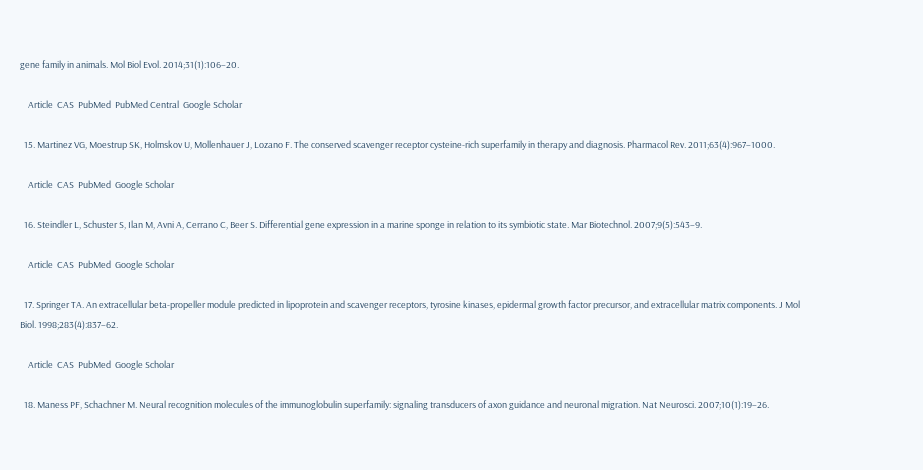gene family in animals. Mol Biol Evol. 2014;31(1):106–20.

    Article  CAS  PubMed  PubMed Central  Google Scholar

  15. Martinez VG, Moestrup SK, Holmskov U, Mollenhauer J, Lozano F. The conserved scavenger receptor cysteine-rich superfamily in therapy and diagnosis. Pharmacol Rev. 2011;63(4):967–1000.

    Article  CAS  PubMed  Google Scholar

  16. Steindler L, Schuster S, Ilan M, Avni A, Cerrano C, Beer S. Differential gene expression in a marine sponge in relation to its symbiotic state. Mar Biotechnol. 2007;9(5):543–9.

    Article  CAS  PubMed  Google Scholar

  17. Springer TA. An extracellular beta-propeller module predicted in lipoprotein and scavenger receptors, tyrosine kinases, epidermal growth factor precursor, and extracellular matrix components. J Mol Biol. 1998;283(4):837–62.

    Article  CAS  PubMed  Google Scholar

  18. Maness PF, Schachner M. Neural recognition molecules of the immunoglobulin superfamily: signaling transducers of axon guidance and neuronal migration. Nat Neurosci. 2007;10(1):19–26.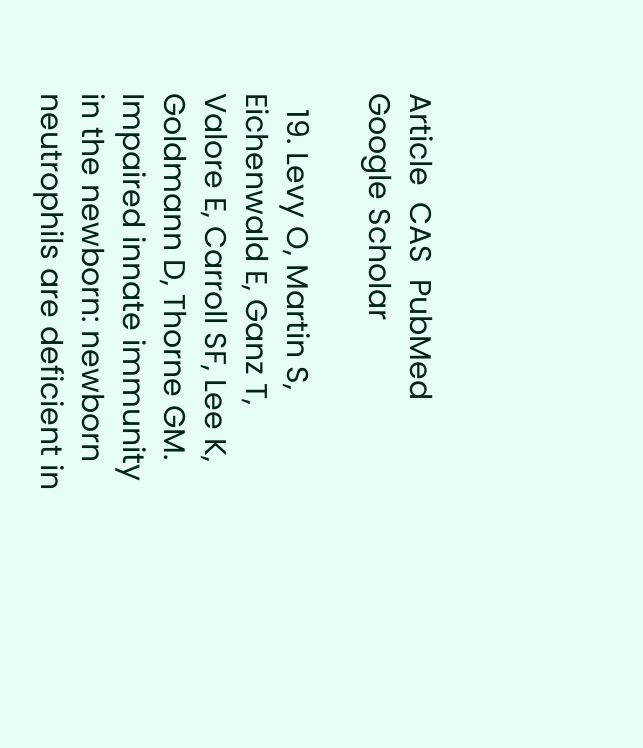Article  CAS  PubMed  Google Scholar

  19. Levy O, Martin S, Eichenwald E, Ganz T, Valore E, Carroll SF, Lee K, Goldmann D, Thorne GM. Impaired innate immunity in the newborn: newborn neutrophils are deficient in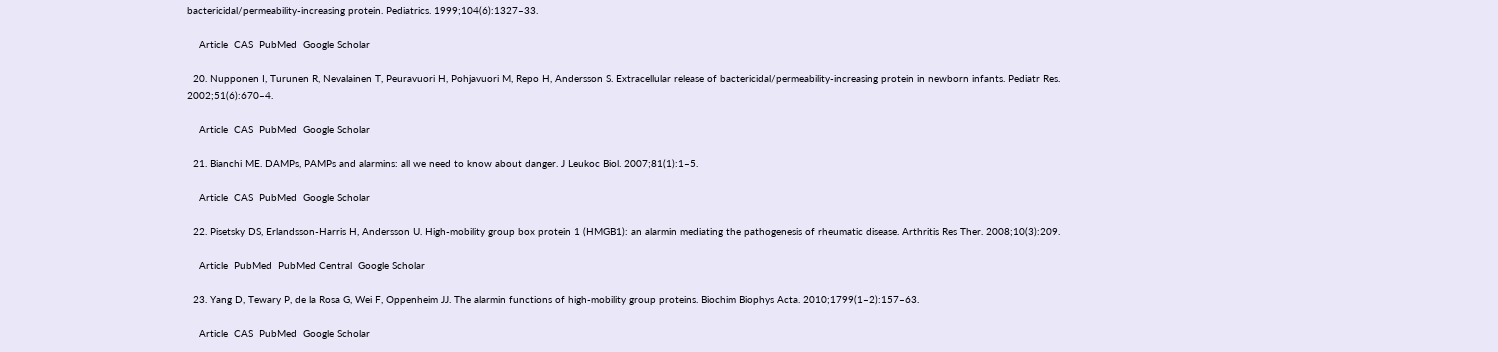bactericidal/permeability-increasing protein. Pediatrics. 1999;104(6):1327–33.

    Article  CAS  PubMed  Google Scholar

  20. Nupponen I, Turunen R, Nevalainen T, Peuravuori H, Pohjavuori M, Repo H, Andersson S. Extracellular release of bactericidal/permeability-increasing protein in newborn infants. Pediatr Res. 2002;51(6):670–4.

    Article  CAS  PubMed  Google Scholar

  21. Bianchi ME. DAMPs, PAMPs and alarmins: all we need to know about danger. J Leukoc Biol. 2007;81(1):1–5.

    Article  CAS  PubMed  Google Scholar

  22. Pisetsky DS, Erlandsson-Harris H, Andersson U. High-mobility group box protein 1 (HMGB1): an alarmin mediating the pathogenesis of rheumatic disease. Arthritis Res Ther. 2008;10(3):209.

    Article  PubMed  PubMed Central  Google Scholar

  23. Yang D, Tewary P, de la Rosa G, Wei F, Oppenheim JJ. The alarmin functions of high-mobility group proteins. Biochim Biophys Acta. 2010;1799(1–2):157–63.

    Article  CAS  PubMed  Google Scholar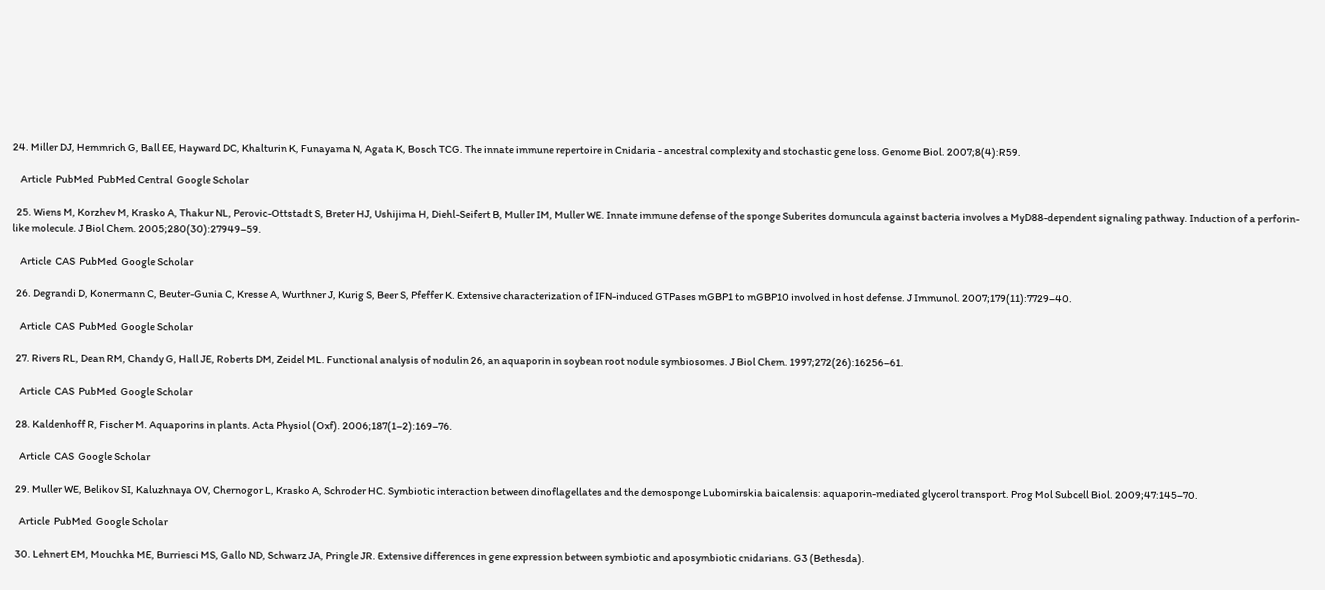24. Miller DJ, Hemmrich G, Ball EE, Hayward DC, Khalturin K, Funayama N, Agata K, Bosch TCG. The innate immune repertoire in Cnidaria - ancestral complexity and stochastic gene loss. Genome Biol. 2007;8(4):R59.

    Article  PubMed  PubMed Central  Google Scholar

  25. Wiens M, Korzhev M, Krasko A, Thakur NL, Perovic-Ottstadt S, Breter HJ, Ushijima H, Diehl-Seifert B, Muller IM, Muller WE. Innate immune defense of the sponge Suberites domuncula against bacteria involves a MyD88-dependent signaling pathway. Induction of a perforin-like molecule. J Biol Chem. 2005;280(30):27949–59.

    Article  CAS  PubMed  Google Scholar

  26. Degrandi D, Konermann C, Beuter-Gunia C, Kresse A, Wurthner J, Kurig S, Beer S, Pfeffer K. Extensive characterization of IFN-induced GTPases mGBP1 to mGBP10 involved in host defense. J Immunol. 2007;179(11):7729–40.

    Article  CAS  PubMed  Google Scholar

  27. Rivers RL, Dean RM, Chandy G, Hall JE, Roberts DM, Zeidel ML. Functional analysis of nodulin 26, an aquaporin in soybean root nodule symbiosomes. J Biol Chem. 1997;272(26):16256–61.

    Article  CAS  PubMed  Google Scholar

  28. Kaldenhoff R, Fischer M. Aquaporins in plants. Acta Physiol (Oxf). 2006;187(1–2):169–76.

    Article  CAS  Google Scholar

  29. Muller WE, Belikov SI, Kaluzhnaya OV, Chernogor L, Krasko A, Schroder HC. Symbiotic interaction between dinoflagellates and the demosponge Lubomirskia baicalensis: aquaporin-mediated glycerol transport. Prog Mol Subcell Biol. 2009;47:145–70.

    Article  PubMed  Google Scholar

  30. Lehnert EM, Mouchka ME, Burriesci MS, Gallo ND, Schwarz JA, Pringle JR. Extensive differences in gene expression between symbiotic and aposymbiotic cnidarians. G3 (Bethesda).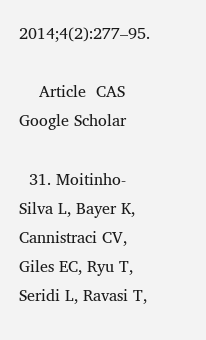2014;4(2):277–95.

    Article  CAS  Google Scholar

  31. Moitinho-Silva L, Bayer K, Cannistraci CV, Giles EC, Ryu T, Seridi L, Ravasi T,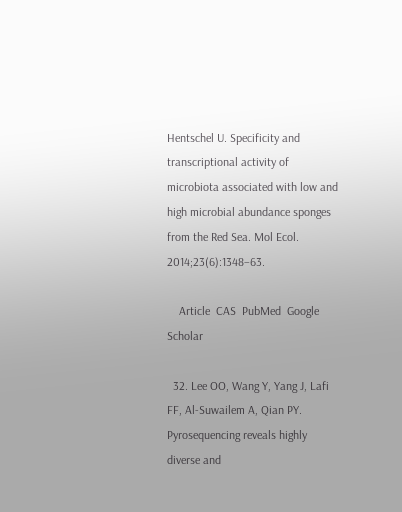Hentschel U. Specificity and transcriptional activity of microbiota associated with low and high microbial abundance sponges from the Red Sea. Mol Ecol. 2014;23(6):1348–63.

    Article  CAS  PubMed  Google Scholar

  32. Lee OO, Wang Y, Yang J, Lafi FF, Al-Suwailem A, Qian PY. Pyrosequencing reveals highly diverse and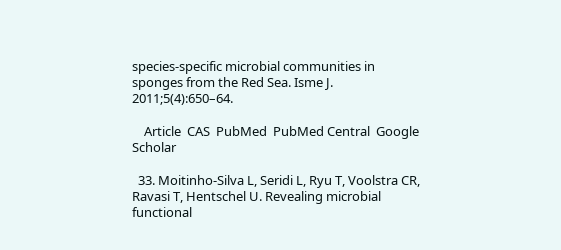species-specific microbial communities in sponges from the Red Sea. Isme J. 2011;5(4):650–64.

    Article  CAS  PubMed  PubMed Central  Google Scholar

  33. Moitinho-Silva L, Seridi L, Ryu T, Voolstra CR, Ravasi T, Hentschel U. Revealing microbial functional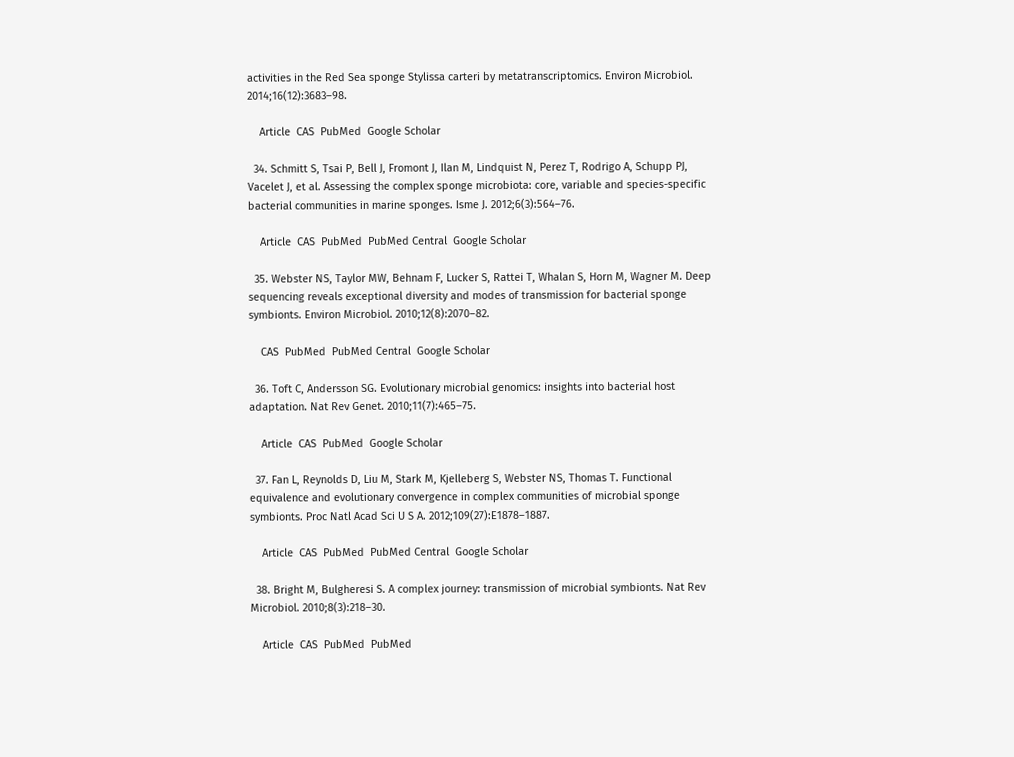activities in the Red Sea sponge Stylissa carteri by metatranscriptomics. Environ Microbiol. 2014;16(12):3683–98.

    Article  CAS  PubMed  Google Scholar

  34. Schmitt S, Tsai P, Bell J, Fromont J, Ilan M, Lindquist N, Perez T, Rodrigo A, Schupp PJ, Vacelet J, et al. Assessing the complex sponge microbiota: core, variable and species-specific bacterial communities in marine sponges. Isme J. 2012;6(3):564–76.

    Article  CAS  PubMed  PubMed Central  Google Scholar

  35. Webster NS, Taylor MW, Behnam F, Lucker S, Rattei T, Whalan S, Horn M, Wagner M. Deep sequencing reveals exceptional diversity and modes of transmission for bacterial sponge symbionts. Environ Microbiol. 2010;12(8):2070–82.

    CAS  PubMed  PubMed Central  Google Scholar

  36. Toft C, Andersson SG. Evolutionary microbial genomics: insights into bacterial host adaptation. Nat Rev Genet. 2010;11(7):465–75.

    Article  CAS  PubMed  Google Scholar

  37. Fan L, Reynolds D, Liu M, Stark M, Kjelleberg S, Webster NS, Thomas T. Functional equivalence and evolutionary convergence in complex communities of microbial sponge symbionts. Proc Natl Acad Sci U S A. 2012;109(27):E1878–1887.

    Article  CAS  PubMed  PubMed Central  Google Scholar

  38. Bright M, Bulgheresi S. A complex journey: transmission of microbial symbionts. Nat Rev Microbiol. 2010;8(3):218–30.

    Article  CAS  PubMed  PubMed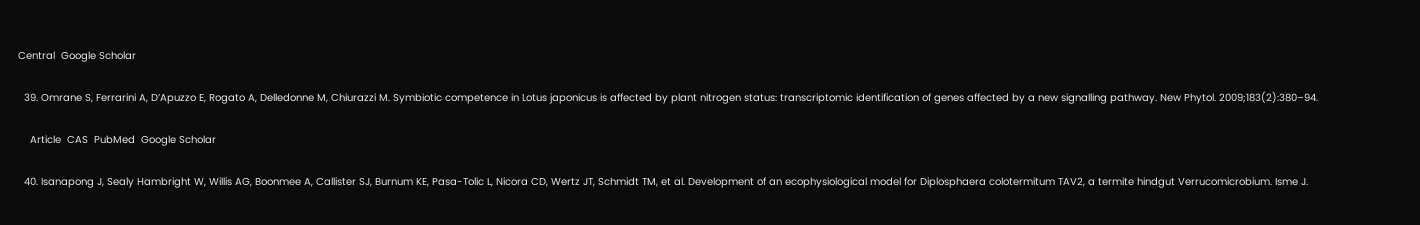Central  Google Scholar

  39. Omrane S, Ferrarini A, D’Apuzzo E, Rogato A, Delledonne M, Chiurazzi M. Symbiotic competence in Lotus japonicus is affected by plant nitrogen status: transcriptomic identification of genes affected by a new signalling pathway. New Phytol. 2009;183(2):380–94.

    Article  CAS  PubMed  Google Scholar

  40. Isanapong J, Sealy Hambright W, Willis AG, Boonmee A, Callister SJ, Burnum KE, Pasa-Tolic L, Nicora CD, Wertz JT, Schmidt TM, et al. Development of an ecophysiological model for Diplosphaera colotermitum TAV2, a termite hindgut Verrucomicrobium. Isme J.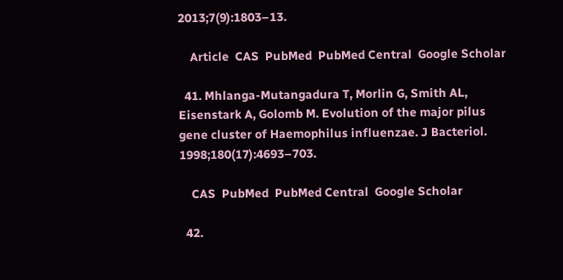2013;7(9):1803–13.

    Article  CAS  PubMed  PubMed Central  Google Scholar

  41. Mhlanga-Mutangadura T, Morlin G, Smith AL, Eisenstark A, Golomb M. Evolution of the major pilus gene cluster of Haemophilus influenzae. J Bacteriol. 1998;180(17):4693–703.

    CAS  PubMed  PubMed Central  Google Scholar

  42.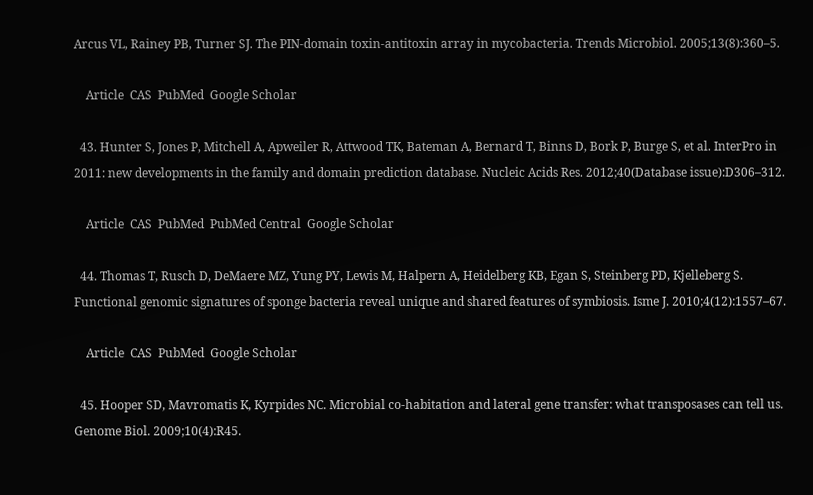Arcus VL, Rainey PB, Turner SJ. The PIN-domain toxin-antitoxin array in mycobacteria. Trends Microbiol. 2005;13(8):360–5.

    Article  CAS  PubMed  Google Scholar

  43. Hunter S, Jones P, Mitchell A, Apweiler R, Attwood TK, Bateman A, Bernard T, Binns D, Bork P, Burge S, et al. InterPro in 2011: new developments in the family and domain prediction database. Nucleic Acids Res. 2012;40(Database issue):D306–312.

    Article  CAS  PubMed  PubMed Central  Google Scholar

  44. Thomas T, Rusch D, DeMaere MZ, Yung PY, Lewis M, Halpern A, Heidelberg KB, Egan S, Steinberg PD, Kjelleberg S. Functional genomic signatures of sponge bacteria reveal unique and shared features of symbiosis. Isme J. 2010;4(12):1557–67.

    Article  CAS  PubMed  Google Scholar

  45. Hooper SD, Mavromatis K, Kyrpides NC. Microbial co-habitation and lateral gene transfer: what transposases can tell us. Genome Biol. 2009;10(4):R45.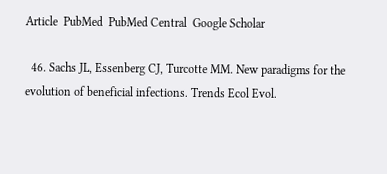Article  PubMed  PubMed Central  Google Scholar

  46. Sachs JL, Essenberg CJ, Turcotte MM. New paradigms for the evolution of beneficial infections. Trends Ecol Evol.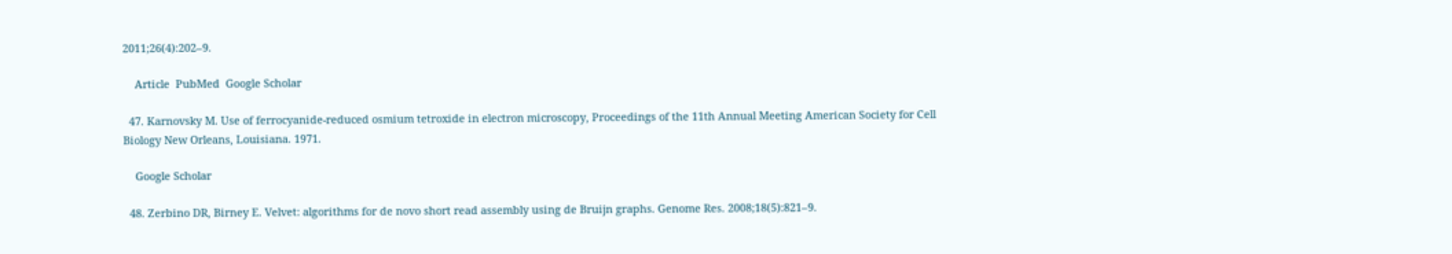2011;26(4):202–9.

    Article  PubMed  Google Scholar

  47. Karnovsky M. Use of ferrocyanide-reduced osmium tetroxide in electron microscopy, Proceedings of the 11th Annual Meeting American Society for Cell Biology New Orleans, Louisiana. 1971.

    Google Scholar

  48. Zerbino DR, Birney E. Velvet: algorithms for de novo short read assembly using de Bruijn graphs. Genome Res. 2008;18(5):821–9.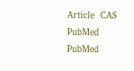Article  CAS  PubMed  PubMed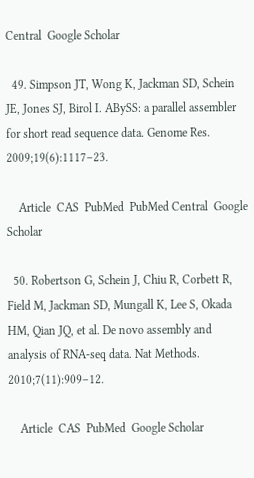Central  Google Scholar

  49. Simpson JT, Wong K, Jackman SD, Schein JE, Jones SJ, Birol I. ABySS: a parallel assembler for short read sequence data. Genome Res. 2009;19(6):1117–23.

    Article  CAS  PubMed  PubMed Central  Google Scholar

  50. Robertson G, Schein J, Chiu R, Corbett R, Field M, Jackman SD, Mungall K, Lee S, Okada HM, Qian JQ, et al. De novo assembly and analysis of RNA-seq data. Nat Methods. 2010;7(11):909–12.

    Article  CAS  PubMed  Google Scholar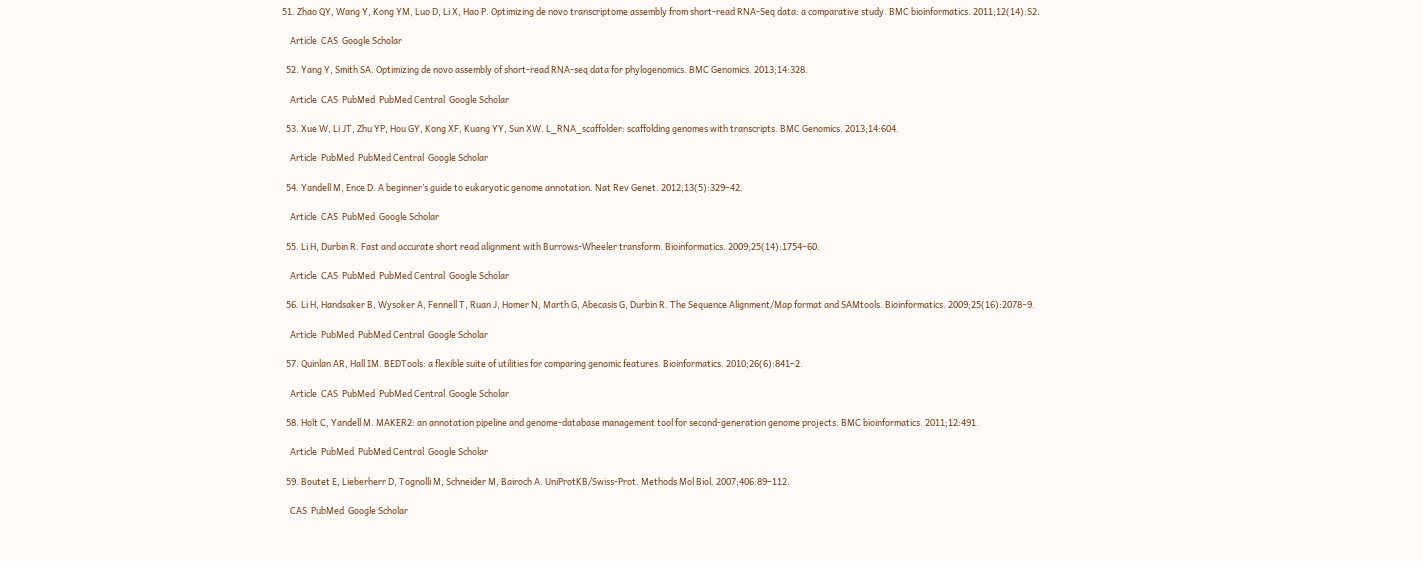51. Zhao QY, Wang Y, Kong YM, Luo D, Li X, Hao P. Optimizing de novo transcriptome assembly from short-read RNA-Seq data: a comparative study. BMC bioinformatics. 2011;12(14):S2.

    Article  CAS  Google Scholar

  52. Yang Y, Smith SA. Optimizing de novo assembly of short-read RNA-seq data for phylogenomics. BMC Genomics. 2013;14:328.

    Article  CAS  PubMed  PubMed Central  Google Scholar

  53. Xue W, Li JT, Zhu YP, Hou GY, Kong XF, Kuang YY, Sun XW. L_RNA_scaffolder: scaffolding genomes with transcripts. BMC Genomics. 2013;14:604.

    Article  PubMed  PubMed Central  Google Scholar

  54. Yandell M, Ence D. A beginner’s guide to eukaryotic genome annotation. Nat Rev Genet. 2012;13(5):329–42.

    Article  CAS  PubMed  Google Scholar

  55. Li H, Durbin R. Fast and accurate short read alignment with Burrows-Wheeler transform. Bioinformatics. 2009;25(14):1754–60.

    Article  CAS  PubMed  PubMed Central  Google Scholar

  56. Li H, Handsaker B, Wysoker A, Fennell T, Ruan J, Homer N, Marth G, Abecasis G, Durbin R. The Sequence Alignment/Map format and SAMtools. Bioinformatics. 2009;25(16):2078–9.

    Article  PubMed  PubMed Central  Google Scholar

  57. Quinlan AR, Hall IM. BEDTools: a flexible suite of utilities for comparing genomic features. Bioinformatics. 2010;26(6):841–2.

    Article  CAS  PubMed  PubMed Central  Google Scholar

  58. Holt C, Yandell M. MAKER2: an annotation pipeline and genome-database management tool for second-generation genome projects. BMC bioinformatics. 2011;12:491.

    Article  PubMed  PubMed Central  Google Scholar

  59. Boutet E, Lieberherr D, Tognolli M, Schneider M, Bairoch A. UniProtKB/Swiss-Prot. Methods Mol Biol. 2007;406:89–112.

    CAS  PubMed  Google Scholar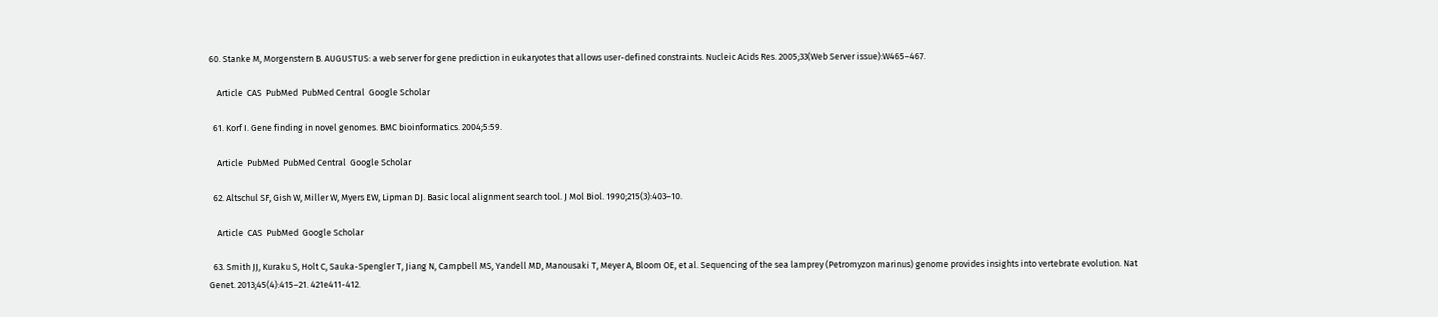60. Stanke M, Morgenstern B. AUGUSTUS: a web server for gene prediction in eukaryotes that allows user-defined constraints. Nucleic Acids Res. 2005;33(Web Server issue):W465–467.

    Article  CAS  PubMed  PubMed Central  Google Scholar

  61. Korf I. Gene finding in novel genomes. BMC bioinformatics. 2004;5:59.

    Article  PubMed  PubMed Central  Google Scholar

  62. Altschul SF, Gish W, Miller W, Myers EW, Lipman DJ. Basic local alignment search tool. J Mol Biol. 1990;215(3):403–10.

    Article  CAS  PubMed  Google Scholar

  63. Smith JJ, Kuraku S, Holt C, Sauka-Spengler T, Jiang N, Campbell MS, Yandell MD, Manousaki T, Meyer A, Bloom OE, et al. Sequencing of the sea lamprey (Petromyzon marinus) genome provides insights into vertebrate evolution. Nat Genet. 2013;45(4):415–21. 421e411-412.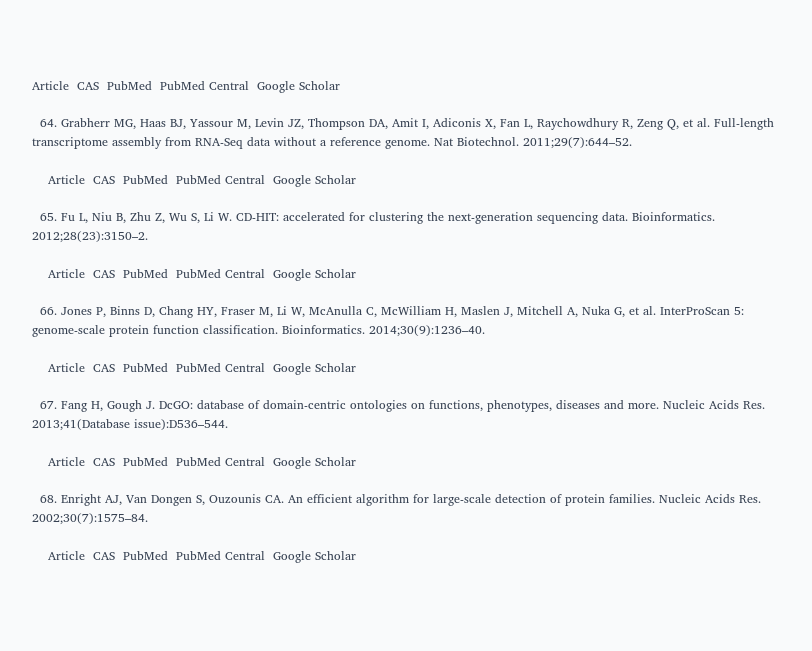Article  CAS  PubMed  PubMed Central  Google Scholar

  64. Grabherr MG, Haas BJ, Yassour M, Levin JZ, Thompson DA, Amit I, Adiconis X, Fan L, Raychowdhury R, Zeng Q, et al. Full-length transcriptome assembly from RNA-Seq data without a reference genome. Nat Biotechnol. 2011;29(7):644–52.

    Article  CAS  PubMed  PubMed Central  Google Scholar

  65. Fu L, Niu B, Zhu Z, Wu S, Li W. CD-HIT: accelerated for clustering the next-generation sequencing data. Bioinformatics. 2012;28(23):3150–2.

    Article  CAS  PubMed  PubMed Central  Google Scholar

  66. Jones P, Binns D, Chang HY, Fraser M, Li W, McAnulla C, McWilliam H, Maslen J, Mitchell A, Nuka G, et al. InterProScan 5: genome-scale protein function classification. Bioinformatics. 2014;30(9):1236–40.

    Article  CAS  PubMed  PubMed Central  Google Scholar

  67. Fang H, Gough J. DcGO: database of domain-centric ontologies on functions, phenotypes, diseases and more. Nucleic Acids Res. 2013;41(Database issue):D536–544.

    Article  CAS  PubMed  PubMed Central  Google Scholar

  68. Enright AJ, Van Dongen S, Ouzounis CA. An efficient algorithm for large-scale detection of protein families. Nucleic Acids Res. 2002;30(7):1575–84.

    Article  CAS  PubMed  PubMed Central  Google Scholar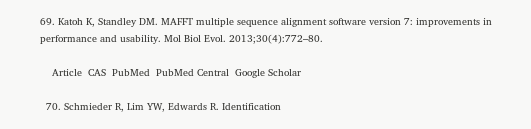69. Katoh K, Standley DM. MAFFT multiple sequence alignment software version 7: improvements in performance and usability. Mol Biol Evol. 2013;30(4):772–80.

    Article  CAS  PubMed  PubMed Central  Google Scholar

  70. Schmieder R, Lim YW, Edwards R. Identification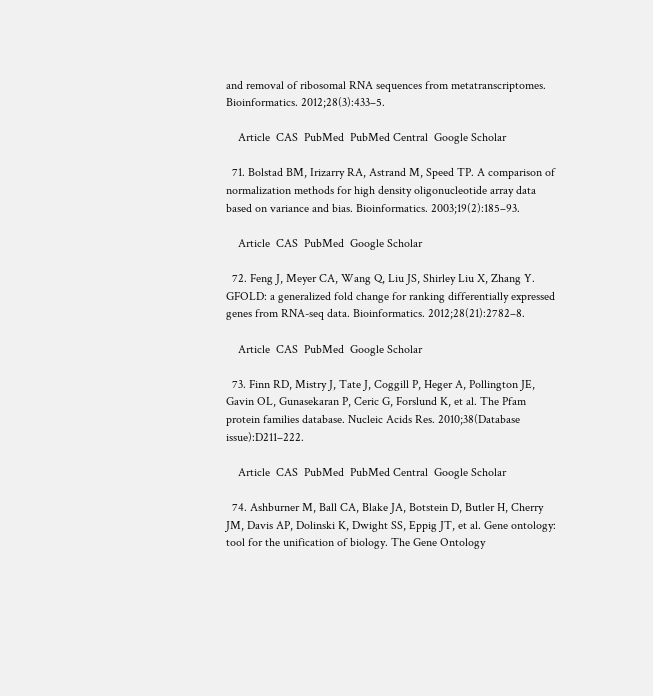and removal of ribosomal RNA sequences from metatranscriptomes. Bioinformatics. 2012;28(3):433–5.

    Article  CAS  PubMed  PubMed Central  Google Scholar

  71. Bolstad BM, Irizarry RA, Astrand M, Speed TP. A comparison of normalization methods for high density oligonucleotide array data based on variance and bias. Bioinformatics. 2003;19(2):185–93.

    Article  CAS  PubMed  Google Scholar

  72. Feng J, Meyer CA, Wang Q, Liu JS, Shirley Liu X, Zhang Y. GFOLD: a generalized fold change for ranking differentially expressed genes from RNA-seq data. Bioinformatics. 2012;28(21):2782–8.

    Article  CAS  PubMed  Google Scholar

  73. Finn RD, Mistry J, Tate J, Coggill P, Heger A, Pollington JE, Gavin OL, Gunasekaran P, Ceric G, Forslund K, et al. The Pfam protein families database. Nucleic Acids Res. 2010;38(Database issue):D211–222.

    Article  CAS  PubMed  PubMed Central  Google Scholar

  74. Ashburner M, Ball CA, Blake JA, Botstein D, Butler H, Cherry JM, Davis AP, Dolinski K, Dwight SS, Eppig JT, et al. Gene ontology: tool for the unification of biology. The Gene Ontology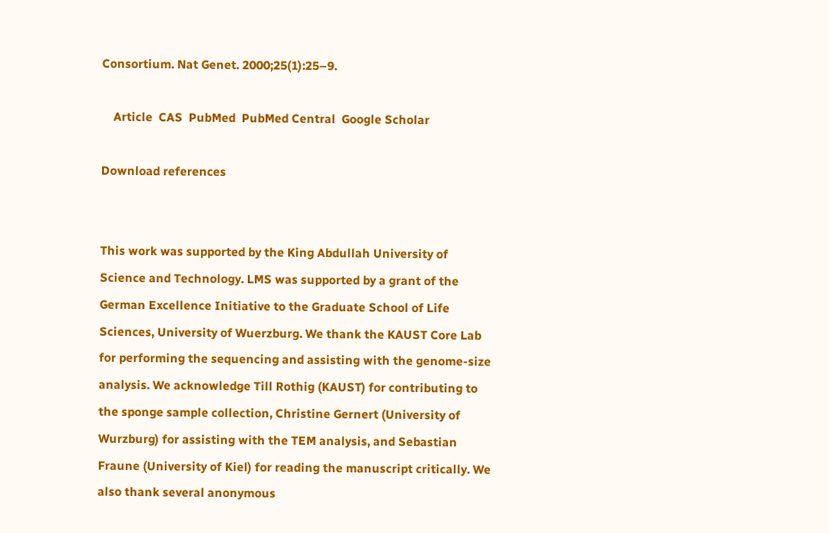Consortium. Nat Genet. 2000;25(1):25–9.

    Article  CAS  PubMed  PubMed Central  Google Scholar

Download references


This work was supported by the King Abdullah University of Science and Technology. LMS was supported by a grant of the German Excellence Initiative to the Graduate School of Life Sciences, University of Wuerzburg. We thank the KAUST Core Lab for performing the sequencing and assisting with the genome-size analysis. We acknowledge Till Rothig (KAUST) for contributing to the sponge sample collection, Christine Gernert (University of Wurzburg) for assisting with the TEM analysis, and Sebastian Fraune (University of Kiel) for reading the manuscript critically. We also thank several anonymous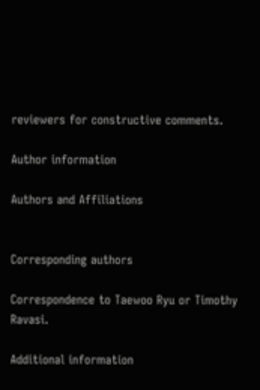reviewers for constructive comments.

Author information

Authors and Affiliations


Corresponding authors

Correspondence to Taewoo Ryu or Timothy Ravasi.

Additional information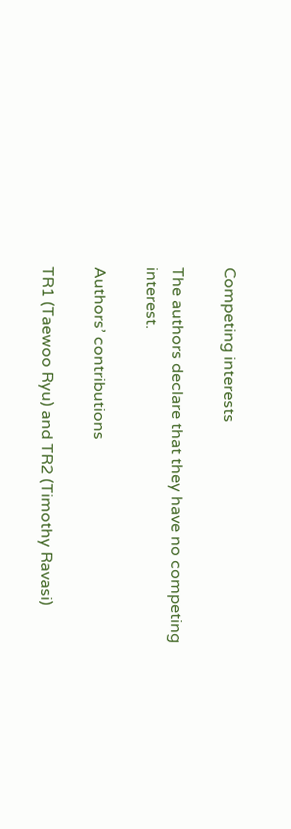Competing interests

The authors declare that they have no competing interest.

Authors’ contributions

TR1 (Taewoo Ryu) and TR2 (Timothy Ravasi)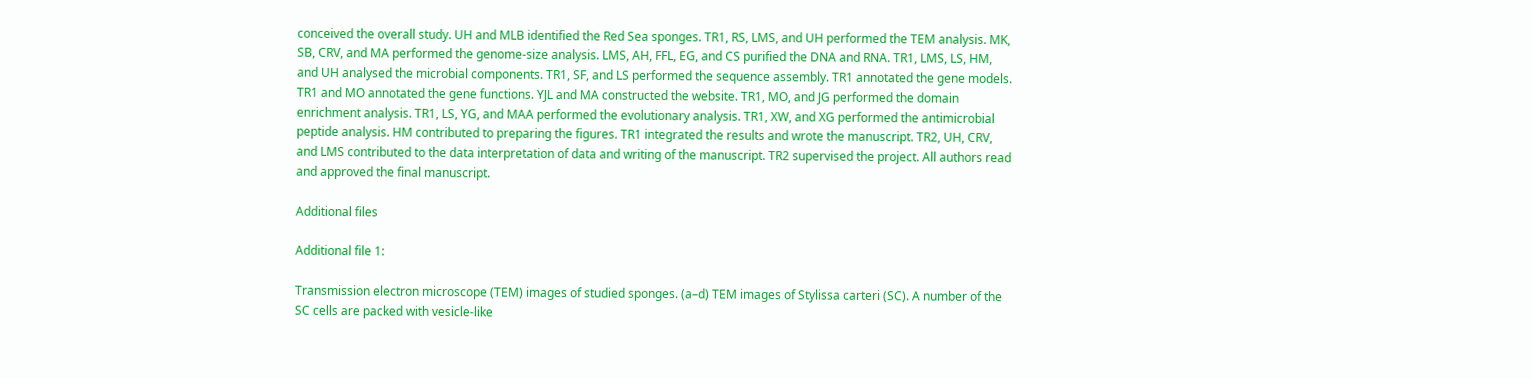conceived the overall study. UH and MLB identified the Red Sea sponges. TR1, RS, LMS, and UH performed the TEM analysis. MK, SB, CRV, and MA performed the genome-size analysis. LMS, AH, FFL, EG, and CS purified the DNA and RNA. TR1, LMS, LS, HM, and UH analysed the microbial components. TR1, SF, and LS performed the sequence assembly. TR1 annotated the gene models. TR1 and MO annotated the gene functions. YJL and MA constructed the website. TR1, MO, and JG performed the domain enrichment analysis. TR1, LS, YG, and MAA performed the evolutionary analysis. TR1, XW, and XG performed the antimicrobial peptide analysis. HM contributed to preparing the figures. TR1 integrated the results and wrote the manuscript. TR2, UH, CRV, and LMS contributed to the data interpretation of data and writing of the manuscript. TR2 supervised the project. All authors read and approved the final manuscript.

Additional files

Additional file 1:

Transmission electron microscope (TEM) images of studied sponges. (a–d) TEM images of Stylissa carteri (SC). A number of the SC cells are packed with vesicle-like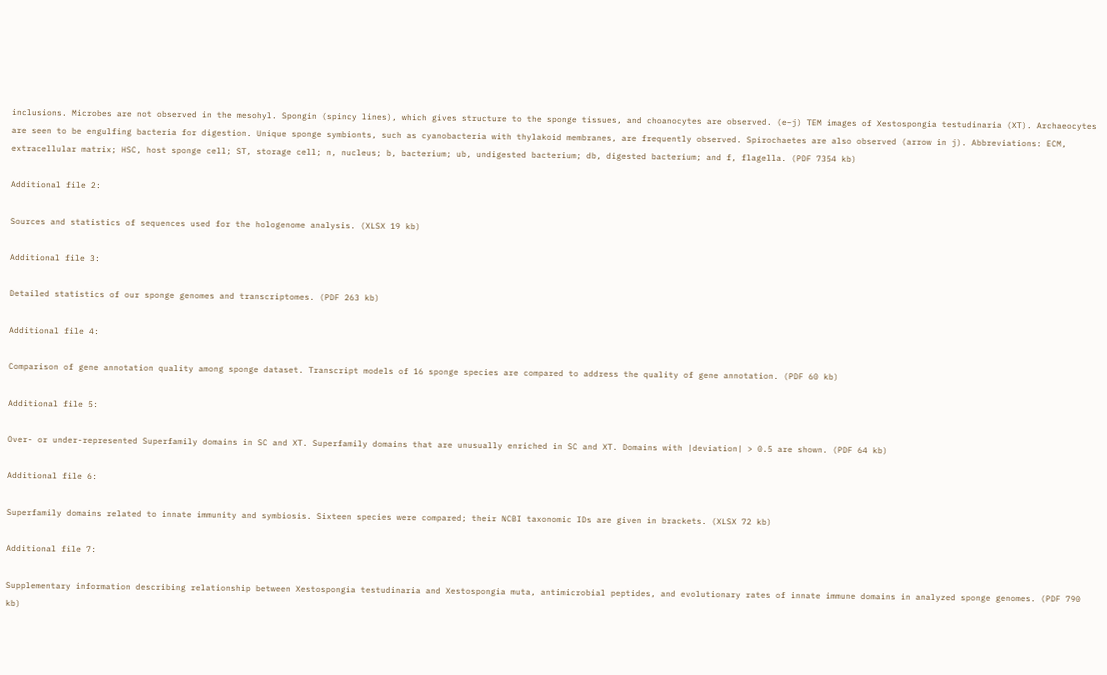inclusions. Microbes are not observed in the mesohyl. Spongin (spincy lines), which gives structure to the sponge tissues, and choanocytes are observed. (e–j) TEM images of Xestospongia testudinaria (XT). Archaeocytes are seen to be engulfing bacteria for digestion. Unique sponge symbionts, such as cyanobacteria with thylakoid membranes, are frequently observed. Spirochaetes are also observed (arrow in j). Abbreviations: ECM, extracellular matrix; HSC, host sponge cell; ST, storage cell; n, nucleus; b, bacterium; ub, undigested bacterium; db, digested bacterium; and f, flagella. (PDF 7354 kb)

Additional file 2:

Sources and statistics of sequences used for the hologenome analysis. (XLSX 19 kb)

Additional file 3:

Detailed statistics of our sponge genomes and transcriptomes. (PDF 263 kb)

Additional file 4:

Comparison of gene annotation quality among sponge dataset. Transcript models of 16 sponge species are compared to address the quality of gene annotation. (PDF 60 kb)

Additional file 5:

Over- or under-represented Superfamily domains in SC and XT. Superfamily domains that are unusually enriched in SC and XT. Domains with |deviation| > 0.5 are shown. (PDF 64 kb)

Additional file 6:

Superfamily domains related to innate immunity and symbiosis. Sixteen species were compared; their NCBI taxonomic IDs are given in brackets. (XLSX 72 kb)

Additional file 7:

Supplementary information describing relationship between Xestospongia testudinaria and Xestospongia muta, antimicrobial peptides, and evolutionary rates of innate immune domains in analyzed sponge genomes. (PDF 790 kb)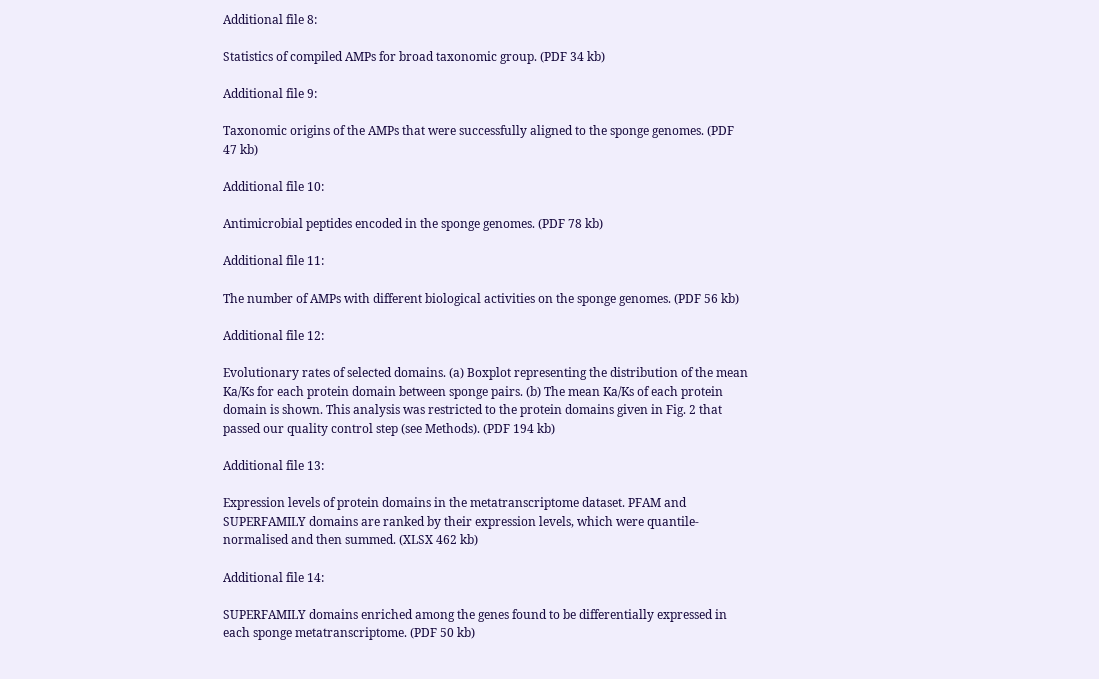Additional file 8:

Statistics of compiled AMPs for broad taxonomic group. (PDF 34 kb)

Additional file 9:

Taxonomic origins of the AMPs that were successfully aligned to the sponge genomes. (PDF 47 kb)

Additional file 10:

Antimicrobial peptides encoded in the sponge genomes. (PDF 78 kb)

Additional file 11:

The number of AMPs with different biological activities on the sponge genomes. (PDF 56 kb)

Additional file 12:

Evolutionary rates of selected domains. (a) Boxplot representing the distribution of the mean Ka/Ks for each protein domain between sponge pairs. (b) The mean Ka/Ks of each protein domain is shown. This analysis was restricted to the protein domains given in Fig. 2 that passed our quality control step (see Methods). (PDF 194 kb)

Additional file 13:

Expression levels of protein domains in the metatranscriptome dataset. PFAM and SUPERFAMILY domains are ranked by their expression levels, which were quantile-normalised and then summed. (XLSX 462 kb)

Additional file 14:

SUPERFAMILY domains enriched among the genes found to be differentially expressed in each sponge metatranscriptome. (PDF 50 kb)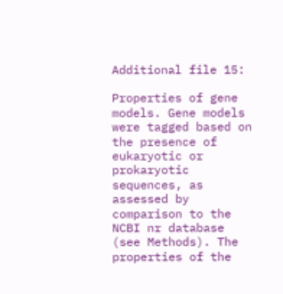Additional file 15:

Properties of gene models. Gene models were tagged based on the presence of eukaryotic or prokaryotic sequences, as assessed by comparison to the NCBI nr database (see Methods). The properties of the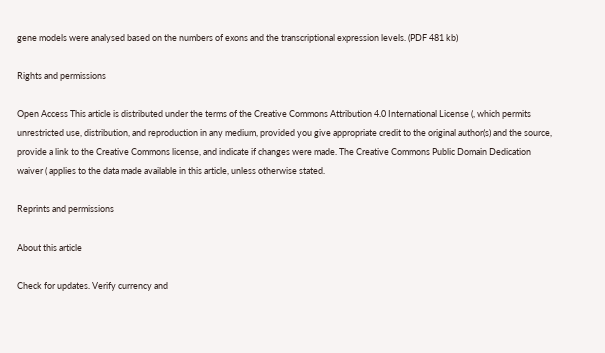gene models were analysed based on the numbers of exons and the transcriptional expression levels. (PDF 481 kb)

Rights and permissions

Open Access This article is distributed under the terms of the Creative Commons Attribution 4.0 International License (, which permits unrestricted use, distribution, and reproduction in any medium, provided you give appropriate credit to the original author(s) and the source, provide a link to the Creative Commons license, and indicate if changes were made. The Creative Commons Public Domain Dedication waiver ( applies to the data made available in this article, unless otherwise stated.

Reprints and permissions

About this article

Check for updates. Verify currency and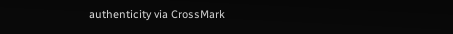authenticity via CrossMark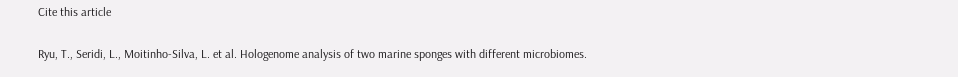Cite this article

Ryu, T., Seridi, L., Moitinho-Silva, L. et al. Hologenome analysis of two marine sponges with different microbiomes.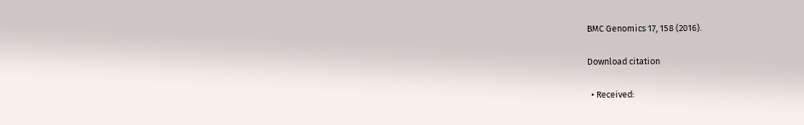BMC Genomics 17, 158 (2016).

Download citation

  • Received: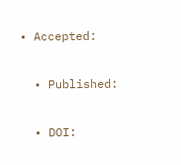• Accepted:

  • Published:

  • DOI: